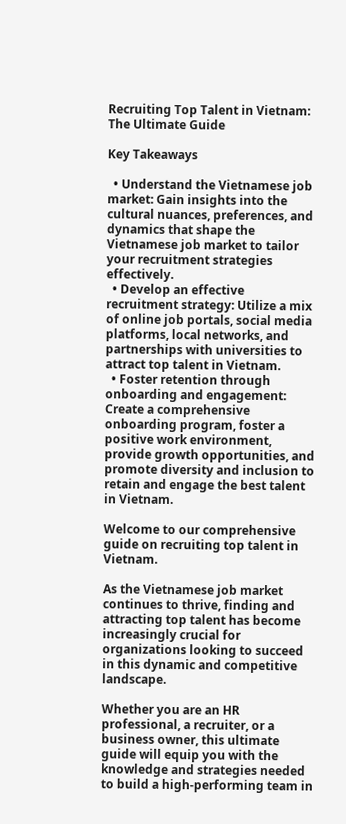Recruiting Top Talent in Vietnam: The Ultimate Guide

Key Takeaways

  • Understand the Vietnamese job market: Gain insights into the cultural nuances, preferences, and dynamics that shape the Vietnamese job market to tailor your recruitment strategies effectively.
  • Develop an effective recruitment strategy: Utilize a mix of online job portals, social media platforms, local networks, and partnerships with universities to attract top talent in Vietnam.
  • Foster retention through onboarding and engagement: Create a comprehensive onboarding program, foster a positive work environment, provide growth opportunities, and promote diversity and inclusion to retain and engage the best talent in Vietnam.

Welcome to our comprehensive guide on recruiting top talent in Vietnam.

As the Vietnamese job market continues to thrive, finding and attracting top talent has become increasingly crucial for organizations looking to succeed in this dynamic and competitive landscape.

Whether you are an HR professional, a recruiter, or a business owner, this ultimate guide will equip you with the knowledge and strategies needed to build a high-performing team in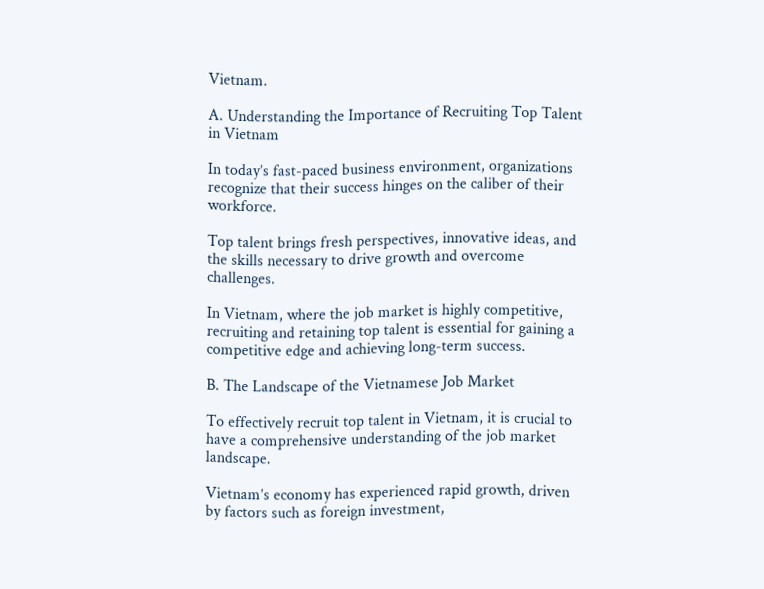Vietnam.

A. Understanding the Importance of Recruiting Top Talent in Vietnam

In today’s fast-paced business environment, organizations recognize that their success hinges on the caliber of their workforce.

Top talent brings fresh perspectives, innovative ideas, and the skills necessary to drive growth and overcome challenges.

In Vietnam, where the job market is highly competitive, recruiting and retaining top talent is essential for gaining a competitive edge and achieving long-term success.

B. The Landscape of the Vietnamese Job Market

To effectively recruit top talent in Vietnam, it is crucial to have a comprehensive understanding of the job market landscape.

Vietnam’s economy has experienced rapid growth, driven by factors such as foreign investment,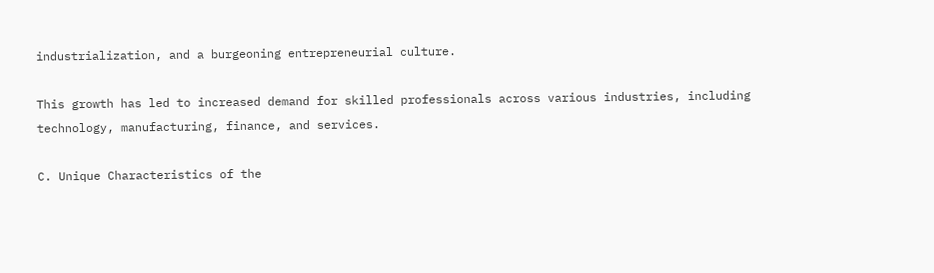industrialization, and a burgeoning entrepreneurial culture.

This growth has led to increased demand for skilled professionals across various industries, including technology, manufacturing, finance, and services.

C. Unique Characteristics of the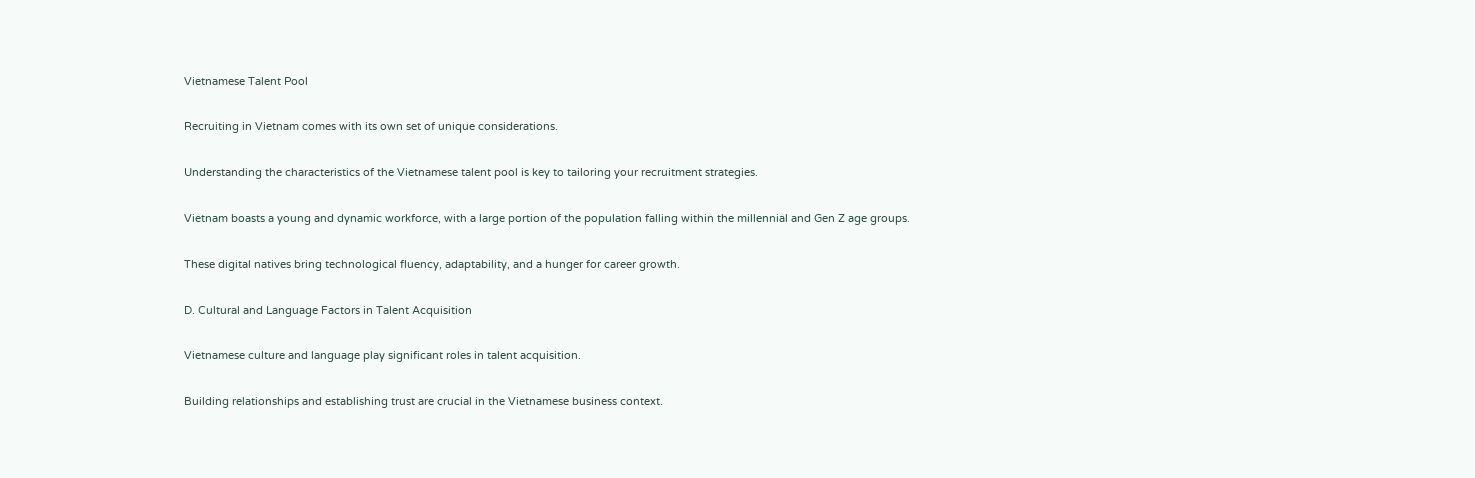Vietnamese Talent Pool

Recruiting in Vietnam comes with its own set of unique considerations.

Understanding the characteristics of the Vietnamese talent pool is key to tailoring your recruitment strategies.

Vietnam boasts a young and dynamic workforce, with a large portion of the population falling within the millennial and Gen Z age groups.

These digital natives bring technological fluency, adaptability, and a hunger for career growth.

D. Cultural and Language Factors in Talent Acquisition

Vietnamese culture and language play significant roles in talent acquisition.

Building relationships and establishing trust are crucial in the Vietnamese business context.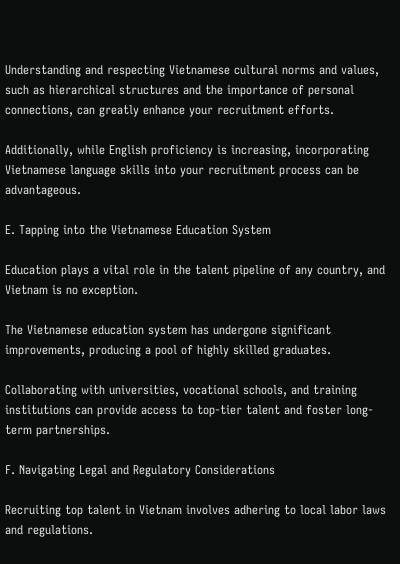Understanding and respecting Vietnamese cultural norms and values, such as hierarchical structures and the importance of personal connections, can greatly enhance your recruitment efforts.

Additionally, while English proficiency is increasing, incorporating Vietnamese language skills into your recruitment process can be advantageous.

E. Tapping into the Vietnamese Education System

Education plays a vital role in the talent pipeline of any country, and Vietnam is no exception.

The Vietnamese education system has undergone significant improvements, producing a pool of highly skilled graduates.

Collaborating with universities, vocational schools, and training institutions can provide access to top-tier talent and foster long-term partnerships.

F. Navigating Legal and Regulatory Considerations

Recruiting top talent in Vietnam involves adhering to local labor laws and regulations.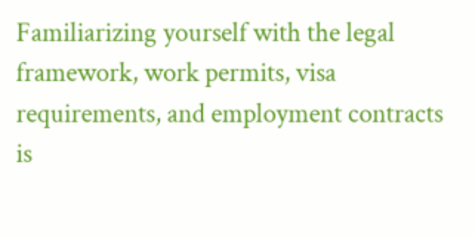Familiarizing yourself with the legal framework, work permits, visa requirements, and employment contracts is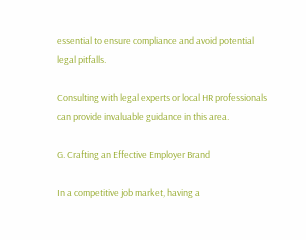essential to ensure compliance and avoid potential legal pitfalls.

Consulting with legal experts or local HR professionals can provide invaluable guidance in this area.

G. Crafting an Effective Employer Brand

In a competitive job market, having a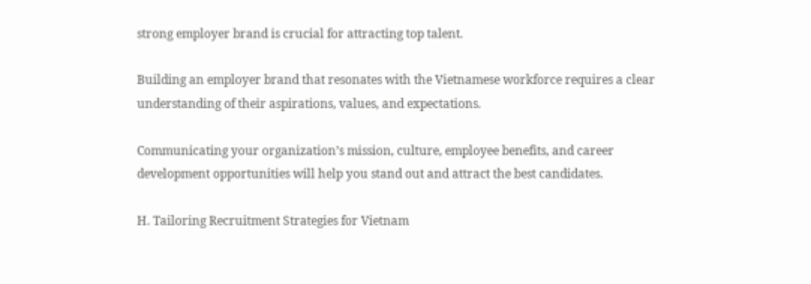strong employer brand is crucial for attracting top talent.

Building an employer brand that resonates with the Vietnamese workforce requires a clear understanding of their aspirations, values, and expectations.

Communicating your organization’s mission, culture, employee benefits, and career development opportunities will help you stand out and attract the best candidates.

H. Tailoring Recruitment Strategies for Vietnam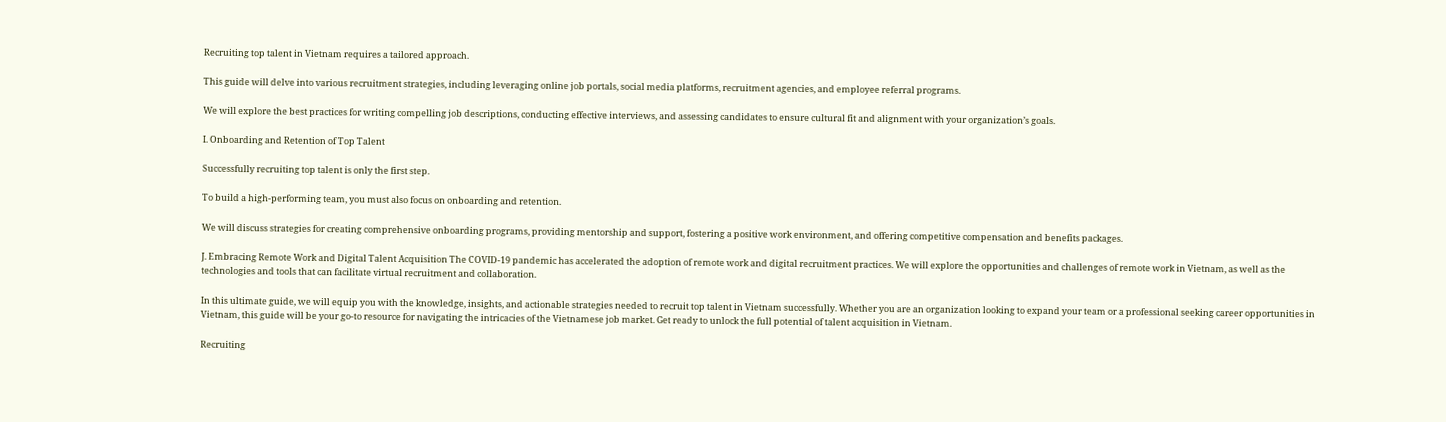Recruiting top talent in Vietnam requires a tailored approach.

This guide will delve into various recruitment strategies, including leveraging online job portals, social media platforms, recruitment agencies, and employee referral programs.

We will explore the best practices for writing compelling job descriptions, conducting effective interviews, and assessing candidates to ensure cultural fit and alignment with your organization’s goals.

I. Onboarding and Retention of Top Talent

Successfully recruiting top talent is only the first step.

To build a high-performing team, you must also focus on onboarding and retention.

We will discuss strategies for creating comprehensive onboarding programs, providing mentorship and support, fostering a positive work environment, and offering competitive compensation and benefits packages.

J. Embracing Remote Work and Digital Talent Acquisition The COVID-19 pandemic has accelerated the adoption of remote work and digital recruitment practices. We will explore the opportunities and challenges of remote work in Vietnam, as well as the technologies and tools that can facilitate virtual recruitment and collaboration.

In this ultimate guide, we will equip you with the knowledge, insights, and actionable strategies needed to recruit top talent in Vietnam successfully. Whether you are an organization looking to expand your team or a professional seeking career opportunities in Vietnam, this guide will be your go-to resource for navigating the intricacies of the Vietnamese job market. Get ready to unlock the full potential of talent acquisition in Vietnam.

Recruiting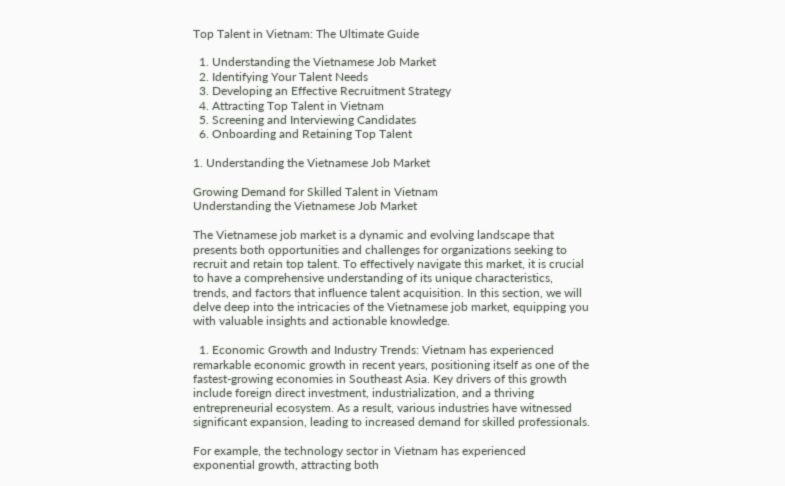Top Talent in Vietnam: The Ultimate Guide

  1. Understanding the Vietnamese Job Market
  2. Identifying Your Talent Needs
  3. Developing an Effective Recruitment Strategy
  4. Attracting Top Talent in Vietnam
  5. Screening and Interviewing Candidates
  6. Onboarding and Retaining Top Talent

1. Understanding the Vietnamese Job Market

Growing Demand for Skilled Talent in Vietnam
Understanding the Vietnamese Job Market

The Vietnamese job market is a dynamic and evolving landscape that presents both opportunities and challenges for organizations seeking to recruit and retain top talent. To effectively navigate this market, it is crucial to have a comprehensive understanding of its unique characteristics, trends, and factors that influence talent acquisition. In this section, we will delve deep into the intricacies of the Vietnamese job market, equipping you with valuable insights and actionable knowledge.

  1. Economic Growth and Industry Trends: Vietnam has experienced remarkable economic growth in recent years, positioning itself as one of the fastest-growing economies in Southeast Asia. Key drivers of this growth include foreign direct investment, industrialization, and a thriving entrepreneurial ecosystem. As a result, various industries have witnessed significant expansion, leading to increased demand for skilled professionals.

For example, the technology sector in Vietnam has experienced exponential growth, attracting both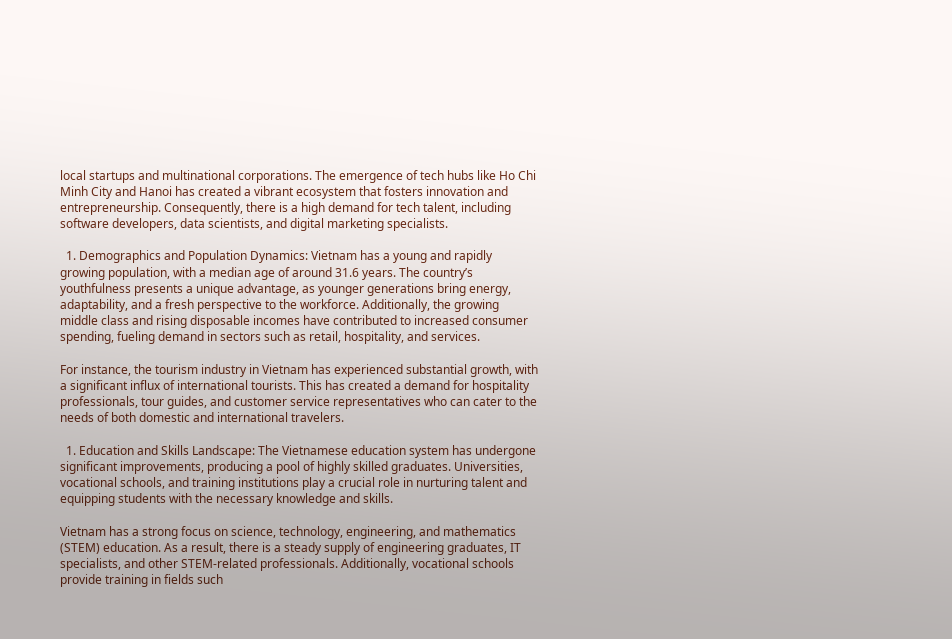local startups and multinational corporations. The emergence of tech hubs like Ho Chi Minh City and Hanoi has created a vibrant ecosystem that fosters innovation and entrepreneurship. Consequently, there is a high demand for tech talent, including software developers, data scientists, and digital marketing specialists.

  1. Demographics and Population Dynamics: Vietnam has a young and rapidly growing population, with a median age of around 31.6 years. The country’s youthfulness presents a unique advantage, as younger generations bring energy, adaptability, and a fresh perspective to the workforce. Additionally, the growing middle class and rising disposable incomes have contributed to increased consumer spending, fueling demand in sectors such as retail, hospitality, and services.

For instance, the tourism industry in Vietnam has experienced substantial growth, with a significant influx of international tourists. This has created a demand for hospitality professionals, tour guides, and customer service representatives who can cater to the needs of both domestic and international travelers.

  1. Education and Skills Landscape: The Vietnamese education system has undergone significant improvements, producing a pool of highly skilled graduates. Universities, vocational schools, and training institutions play a crucial role in nurturing talent and equipping students with the necessary knowledge and skills.

Vietnam has a strong focus on science, technology, engineering, and mathematics (STEM) education. As a result, there is a steady supply of engineering graduates, IT specialists, and other STEM-related professionals. Additionally, vocational schools provide training in fields such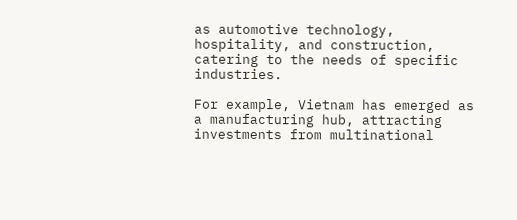as automotive technology, hospitality, and construction, catering to the needs of specific industries.

For example, Vietnam has emerged as a manufacturing hub, attracting investments from multinational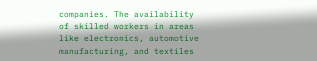companies. The availability of skilled workers in areas like electronics, automotive manufacturing, and textiles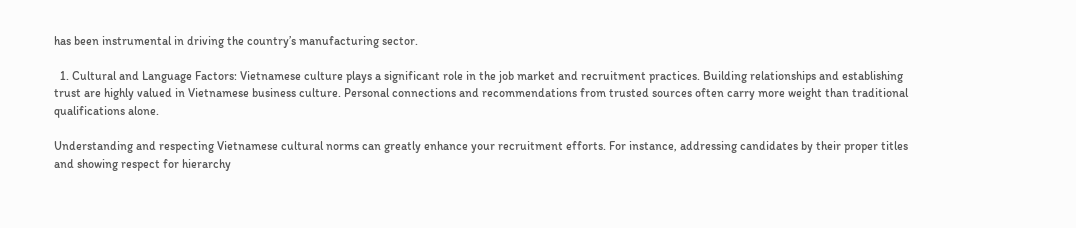has been instrumental in driving the country’s manufacturing sector.

  1. Cultural and Language Factors: Vietnamese culture plays a significant role in the job market and recruitment practices. Building relationships and establishing trust are highly valued in Vietnamese business culture. Personal connections and recommendations from trusted sources often carry more weight than traditional qualifications alone.

Understanding and respecting Vietnamese cultural norms can greatly enhance your recruitment efforts. For instance, addressing candidates by their proper titles and showing respect for hierarchy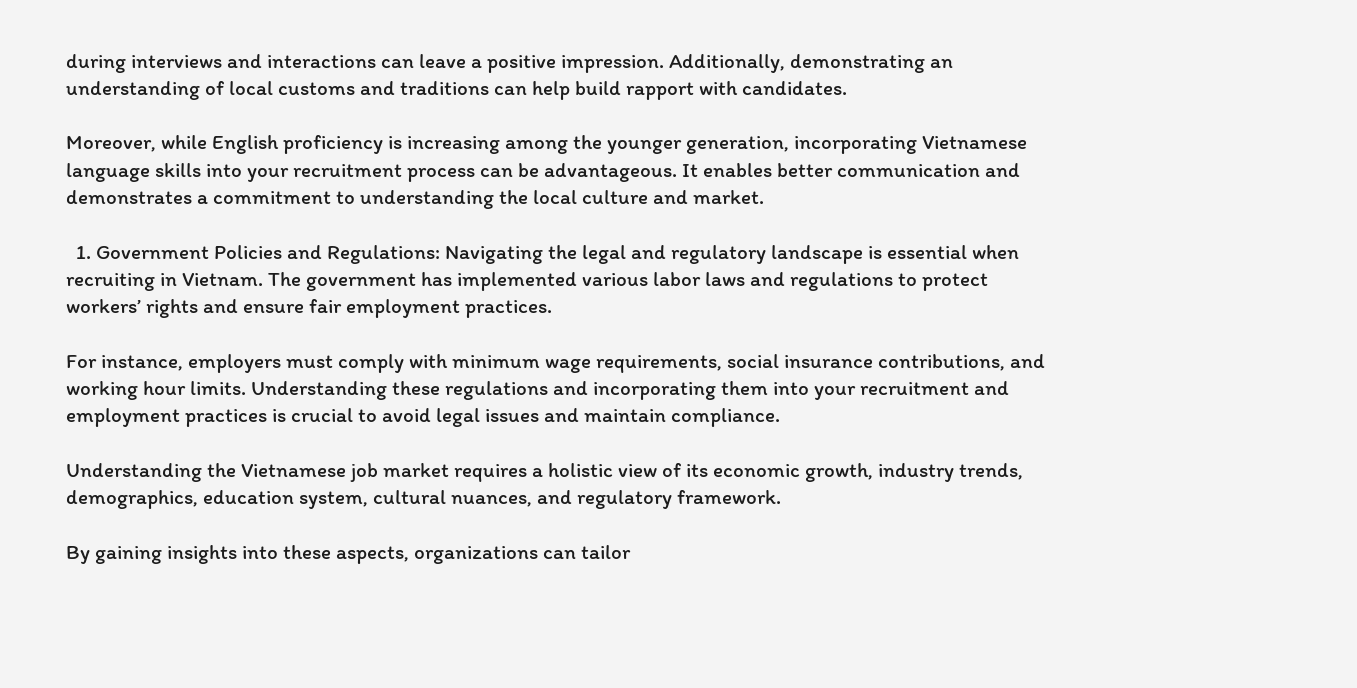during interviews and interactions can leave a positive impression. Additionally, demonstrating an understanding of local customs and traditions can help build rapport with candidates.

Moreover, while English proficiency is increasing among the younger generation, incorporating Vietnamese language skills into your recruitment process can be advantageous. It enables better communication and demonstrates a commitment to understanding the local culture and market.

  1. Government Policies and Regulations: Navigating the legal and regulatory landscape is essential when recruiting in Vietnam. The government has implemented various labor laws and regulations to protect workers’ rights and ensure fair employment practices.

For instance, employers must comply with minimum wage requirements, social insurance contributions, and working hour limits. Understanding these regulations and incorporating them into your recruitment and employment practices is crucial to avoid legal issues and maintain compliance.

Understanding the Vietnamese job market requires a holistic view of its economic growth, industry trends, demographics, education system, cultural nuances, and regulatory framework.

By gaining insights into these aspects, organizations can tailor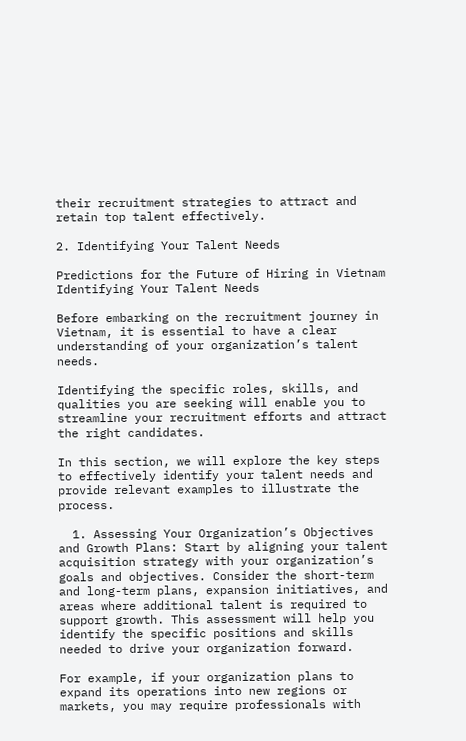their recruitment strategies to attract and retain top talent effectively.

2. Identifying Your Talent Needs

Predictions for the Future of Hiring in Vietnam
Identifying Your Talent Needs

Before embarking on the recruitment journey in Vietnam, it is essential to have a clear understanding of your organization’s talent needs.

Identifying the specific roles, skills, and qualities you are seeking will enable you to streamline your recruitment efforts and attract the right candidates.

In this section, we will explore the key steps to effectively identify your talent needs and provide relevant examples to illustrate the process.

  1. Assessing Your Organization’s Objectives and Growth Plans: Start by aligning your talent acquisition strategy with your organization’s goals and objectives. Consider the short-term and long-term plans, expansion initiatives, and areas where additional talent is required to support growth. This assessment will help you identify the specific positions and skills needed to drive your organization forward.

For example, if your organization plans to expand its operations into new regions or markets, you may require professionals with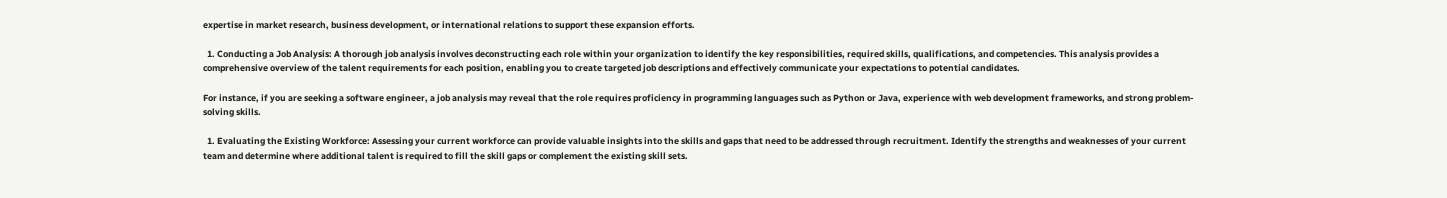expertise in market research, business development, or international relations to support these expansion efforts.

  1. Conducting a Job Analysis: A thorough job analysis involves deconstructing each role within your organization to identify the key responsibilities, required skills, qualifications, and competencies. This analysis provides a comprehensive overview of the talent requirements for each position, enabling you to create targeted job descriptions and effectively communicate your expectations to potential candidates.

For instance, if you are seeking a software engineer, a job analysis may reveal that the role requires proficiency in programming languages such as Python or Java, experience with web development frameworks, and strong problem-solving skills.

  1. Evaluating the Existing Workforce: Assessing your current workforce can provide valuable insights into the skills and gaps that need to be addressed through recruitment. Identify the strengths and weaknesses of your current team and determine where additional talent is required to fill the skill gaps or complement the existing skill sets.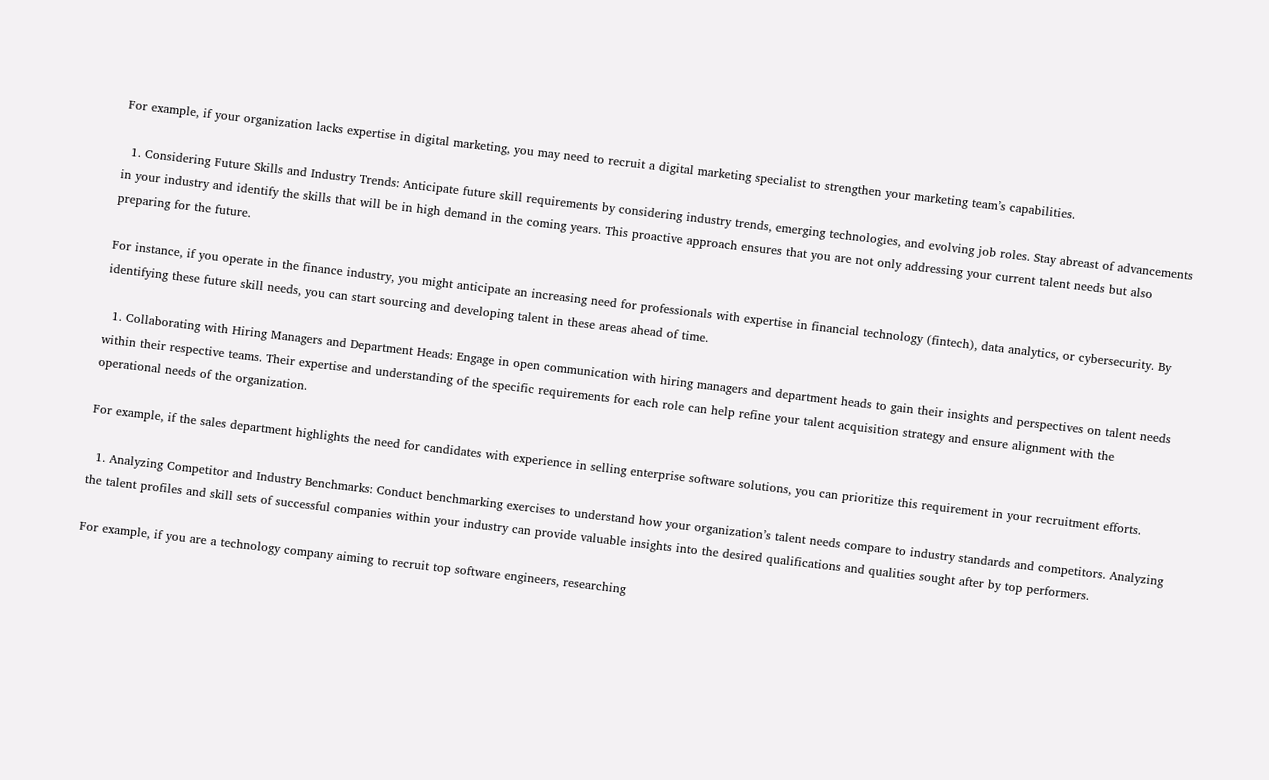For example, if your organization lacks expertise in digital marketing, you may need to recruit a digital marketing specialist to strengthen your marketing team’s capabilities.

  1. Considering Future Skills and Industry Trends: Anticipate future skill requirements by considering industry trends, emerging technologies, and evolving job roles. Stay abreast of advancements in your industry and identify the skills that will be in high demand in the coming years. This proactive approach ensures that you are not only addressing your current talent needs but also preparing for the future.

For instance, if you operate in the finance industry, you might anticipate an increasing need for professionals with expertise in financial technology (fintech), data analytics, or cybersecurity. By identifying these future skill needs, you can start sourcing and developing talent in these areas ahead of time.

  1. Collaborating with Hiring Managers and Department Heads: Engage in open communication with hiring managers and department heads to gain their insights and perspectives on talent needs within their respective teams. Their expertise and understanding of the specific requirements for each role can help refine your talent acquisition strategy and ensure alignment with the operational needs of the organization.

For example, if the sales department highlights the need for candidates with experience in selling enterprise software solutions, you can prioritize this requirement in your recruitment efforts.

  1. Analyzing Competitor and Industry Benchmarks: Conduct benchmarking exercises to understand how your organization’s talent needs compare to industry standards and competitors. Analyzing the talent profiles and skill sets of successful companies within your industry can provide valuable insights into the desired qualifications and qualities sought after by top performers.

For example, if you are a technology company aiming to recruit top software engineers, researching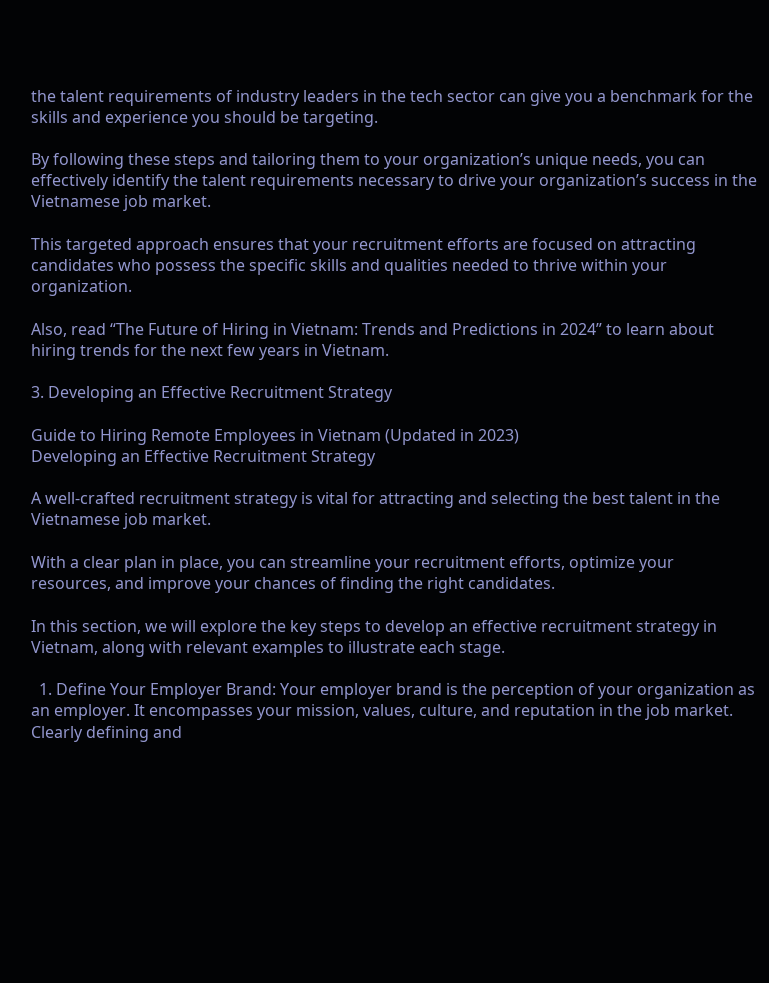the talent requirements of industry leaders in the tech sector can give you a benchmark for the skills and experience you should be targeting.

By following these steps and tailoring them to your organization’s unique needs, you can effectively identify the talent requirements necessary to drive your organization’s success in the Vietnamese job market.

This targeted approach ensures that your recruitment efforts are focused on attracting candidates who possess the specific skills and qualities needed to thrive within your organization.

Also, read “The Future of Hiring in Vietnam: Trends and Predictions in 2024” to learn about hiring trends for the next few years in Vietnam.

3. Developing an Effective Recruitment Strategy

Guide to Hiring Remote Employees in Vietnam (Updated in 2023)
Developing an Effective Recruitment Strategy

A well-crafted recruitment strategy is vital for attracting and selecting the best talent in the Vietnamese job market.

With a clear plan in place, you can streamline your recruitment efforts, optimize your resources, and improve your chances of finding the right candidates.

In this section, we will explore the key steps to develop an effective recruitment strategy in Vietnam, along with relevant examples to illustrate each stage.

  1. Define Your Employer Brand: Your employer brand is the perception of your organization as an employer. It encompasses your mission, values, culture, and reputation in the job market. Clearly defining and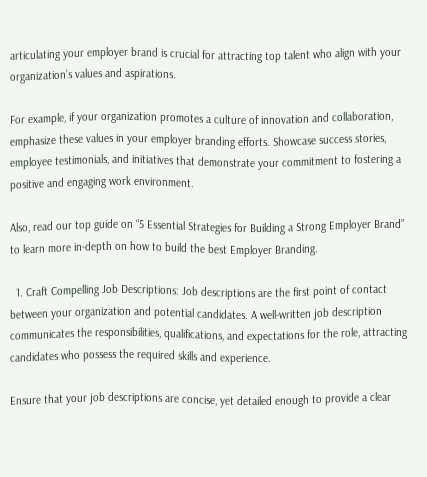articulating your employer brand is crucial for attracting top talent who align with your organization’s values and aspirations.

For example, if your organization promotes a culture of innovation and collaboration, emphasize these values in your employer branding efforts. Showcase success stories, employee testimonials, and initiatives that demonstrate your commitment to fostering a positive and engaging work environment.

Also, read our top guide on “5 Essential Strategies for Building a Strong Employer Brand” to learn more in-depth on how to build the best Employer Branding.

  1. Craft Compelling Job Descriptions: Job descriptions are the first point of contact between your organization and potential candidates. A well-written job description communicates the responsibilities, qualifications, and expectations for the role, attracting candidates who possess the required skills and experience.

Ensure that your job descriptions are concise, yet detailed enough to provide a clear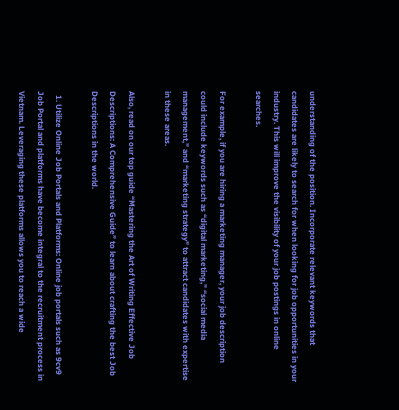understanding of the position. Incorporate relevant keywords that candidates are likely to search for when looking for job opportunities in your industry. This will improve the visibility of your job postings in online searches.

For example, if you are hiring a marketing manager, your job description could include keywords such as “digital marketing,” “social media management,” and “marketing strategy” to attract candidates with expertise in these areas.

Also, read on our top guide “Mastering the Art of Writing Effective Job Descriptions: A Comprehensive Guide” to learn about crafting the best Job Descriptions in the world.

  1. Utilize Online Job Portals and Platforms: Online job portals such as 9cv9 Job Portal and platforms have become integral to the recruitment process in Vietnam. Leveraging these platforms allows you to reach a wide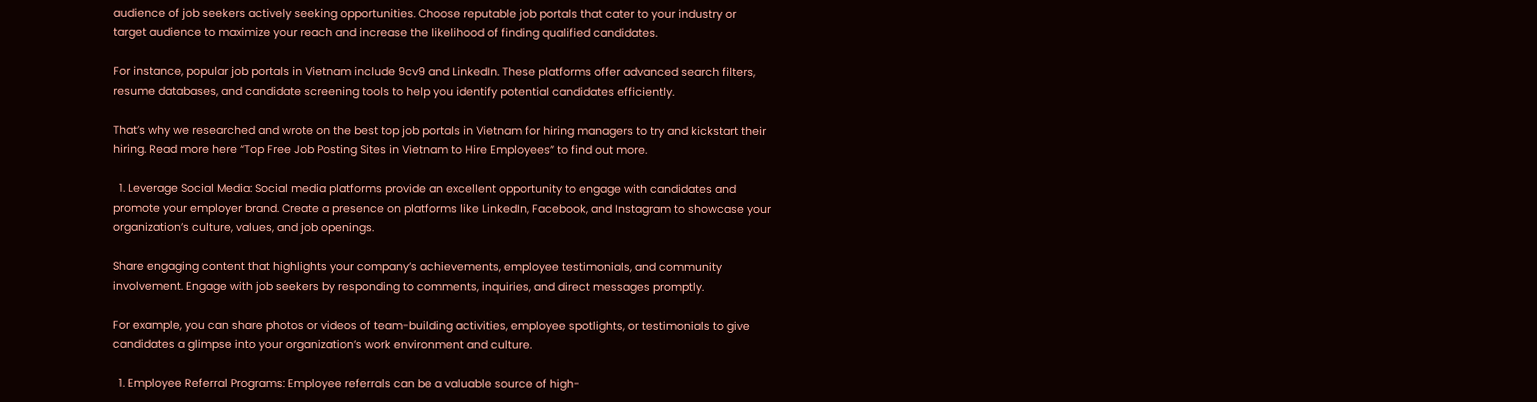audience of job seekers actively seeking opportunities. Choose reputable job portals that cater to your industry or target audience to maximize your reach and increase the likelihood of finding qualified candidates.

For instance, popular job portals in Vietnam include 9cv9 and LinkedIn. These platforms offer advanced search filters, resume databases, and candidate screening tools to help you identify potential candidates efficiently.

That’s why we researched and wrote on the best top job portals in Vietnam for hiring managers to try and kickstart their hiring. Read more here “Top Free Job Posting Sites in Vietnam to Hire Employees” to find out more.

  1. Leverage Social Media: Social media platforms provide an excellent opportunity to engage with candidates and promote your employer brand. Create a presence on platforms like LinkedIn, Facebook, and Instagram to showcase your organization’s culture, values, and job openings.

Share engaging content that highlights your company’s achievements, employee testimonials, and community involvement. Engage with job seekers by responding to comments, inquiries, and direct messages promptly.

For example, you can share photos or videos of team-building activities, employee spotlights, or testimonials to give candidates a glimpse into your organization’s work environment and culture.

  1. Employee Referral Programs: Employee referrals can be a valuable source of high-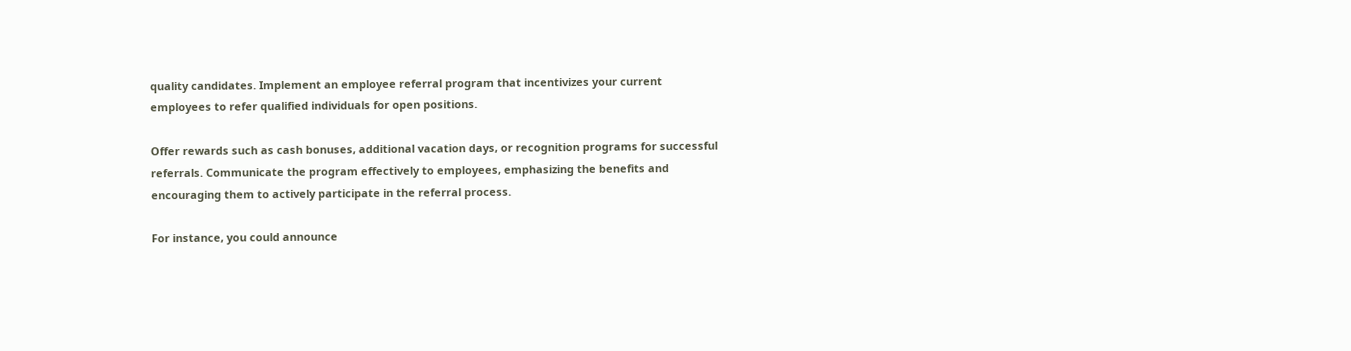quality candidates. Implement an employee referral program that incentivizes your current employees to refer qualified individuals for open positions.

Offer rewards such as cash bonuses, additional vacation days, or recognition programs for successful referrals. Communicate the program effectively to employees, emphasizing the benefits and encouraging them to actively participate in the referral process.

For instance, you could announce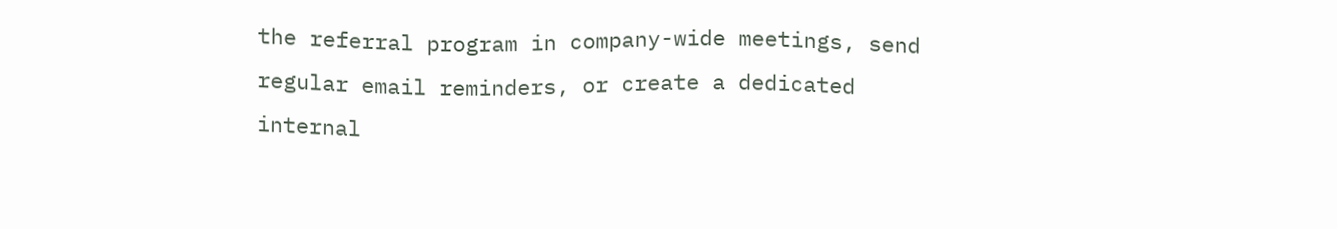the referral program in company-wide meetings, send regular email reminders, or create a dedicated internal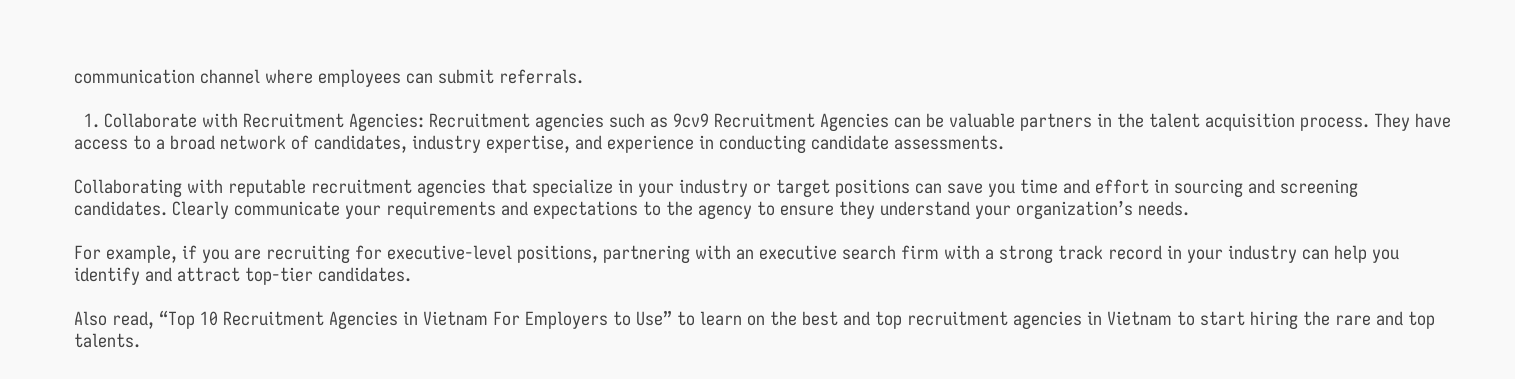communication channel where employees can submit referrals.

  1. Collaborate with Recruitment Agencies: Recruitment agencies such as 9cv9 Recruitment Agencies can be valuable partners in the talent acquisition process. They have access to a broad network of candidates, industry expertise, and experience in conducting candidate assessments.

Collaborating with reputable recruitment agencies that specialize in your industry or target positions can save you time and effort in sourcing and screening candidates. Clearly communicate your requirements and expectations to the agency to ensure they understand your organization’s needs.

For example, if you are recruiting for executive-level positions, partnering with an executive search firm with a strong track record in your industry can help you identify and attract top-tier candidates.

Also read, “Top 10 Recruitment Agencies in Vietnam For Employers to Use” to learn on the best and top recruitment agencies in Vietnam to start hiring the rare and top talents.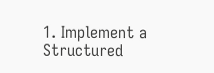1. Implement a Structured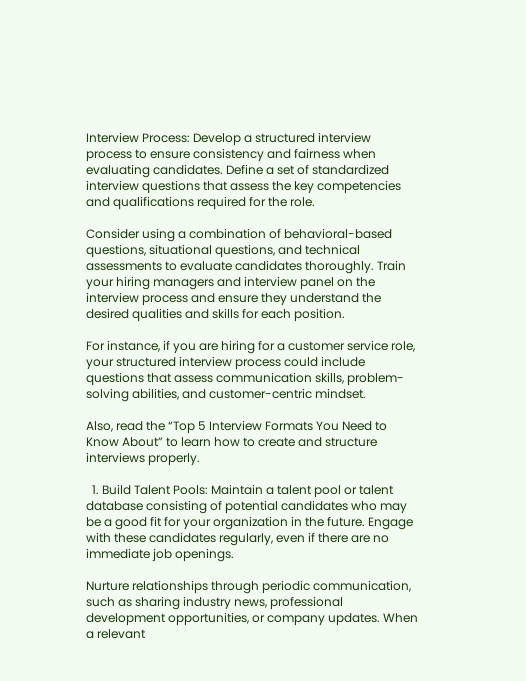Interview Process: Develop a structured interview process to ensure consistency and fairness when evaluating candidates. Define a set of standardized interview questions that assess the key competencies and qualifications required for the role.

Consider using a combination of behavioral-based questions, situational questions, and technical assessments to evaluate candidates thoroughly. Train your hiring managers and interview panel on the interview process and ensure they understand the desired qualities and skills for each position.

For instance, if you are hiring for a customer service role, your structured interview process could include questions that assess communication skills, problem-solving abilities, and customer-centric mindset.

Also, read the “Top 5 Interview Formats You Need to Know About” to learn how to create and structure interviews properly.

  1. Build Talent Pools: Maintain a talent pool or talent database consisting of potential candidates who may be a good fit for your organization in the future. Engage with these candidates regularly, even if there are no immediate job openings.

Nurture relationships through periodic communication, such as sharing industry news, professional development opportunities, or company updates. When a relevant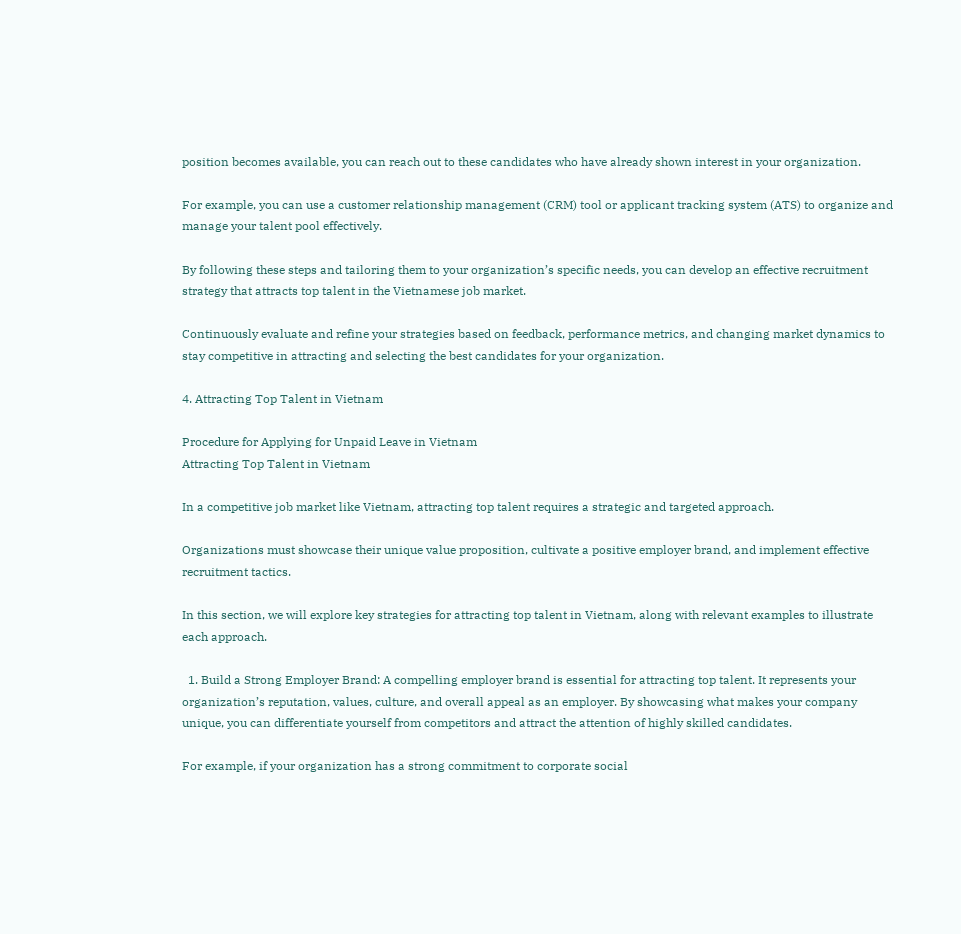position becomes available, you can reach out to these candidates who have already shown interest in your organization.

For example, you can use a customer relationship management (CRM) tool or applicant tracking system (ATS) to organize and manage your talent pool effectively.

By following these steps and tailoring them to your organization’s specific needs, you can develop an effective recruitment strategy that attracts top talent in the Vietnamese job market.

Continuously evaluate and refine your strategies based on feedback, performance metrics, and changing market dynamics to stay competitive in attracting and selecting the best candidates for your organization.

4. Attracting Top Talent in Vietnam

Procedure for Applying for Unpaid Leave in Vietnam
Attracting Top Talent in Vietnam

In a competitive job market like Vietnam, attracting top talent requires a strategic and targeted approach.

Organizations must showcase their unique value proposition, cultivate a positive employer brand, and implement effective recruitment tactics.

In this section, we will explore key strategies for attracting top talent in Vietnam, along with relevant examples to illustrate each approach.

  1. Build a Strong Employer Brand: A compelling employer brand is essential for attracting top talent. It represents your organization’s reputation, values, culture, and overall appeal as an employer. By showcasing what makes your company unique, you can differentiate yourself from competitors and attract the attention of highly skilled candidates.

For example, if your organization has a strong commitment to corporate social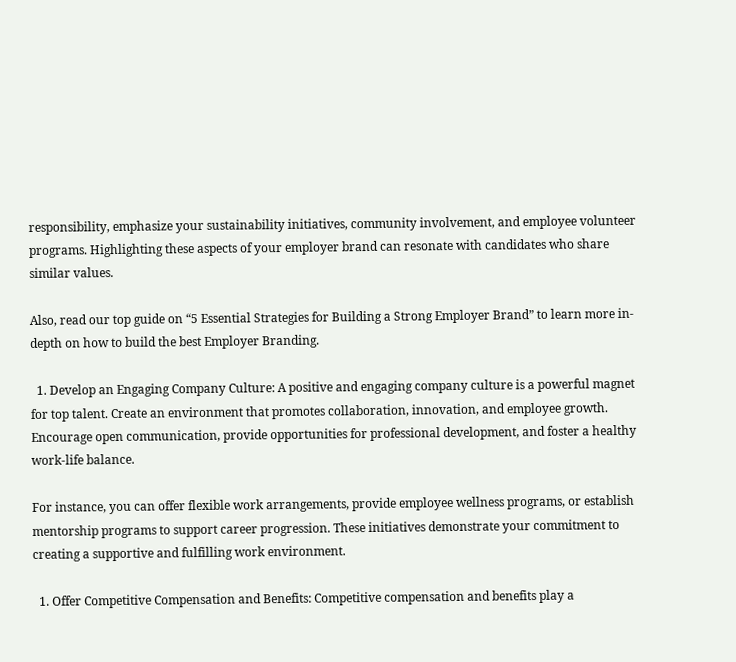responsibility, emphasize your sustainability initiatives, community involvement, and employee volunteer programs. Highlighting these aspects of your employer brand can resonate with candidates who share similar values.

Also, read our top guide on “5 Essential Strategies for Building a Strong Employer Brand” to learn more in-depth on how to build the best Employer Branding.

  1. Develop an Engaging Company Culture: A positive and engaging company culture is a powerful magnet for top talent. Create an environment that promotes collaboration, innovation, and employee growth. Encourage open communication, provide opportunities for professional development, and foster a healthy work-life balance.

For instance, you can offer flexible work arrangements, provide employee wellness programs, or establish mentorship programs to support career progression. These initiatives demonstrate your commitment to creating a supportive and fulfilling work environment.

  1. Offer Competitive Compensation and Benefits: Competitive compensation and benefits play a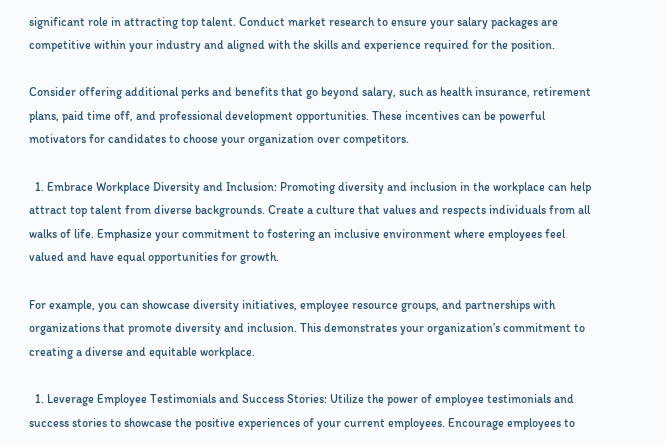significant role in attracting top talent. Conduct market research to ensure your salary packages are competitive within your industry and aligned with the skills and experience required for the position.

Consider offering additional perks and benefits that go beyond salary, such as health insurance, retirement plans, paid time off, and professional development opportunities. These incentives can be powerful motivators for candidates to choose your organization over competitors.

  1. Embrace Workplace Diversity and Inclusion: Promoting diversity and inclusion in the workplace can help attract top talent from diverse backgrounds. Create a culture that values and respects individuals from all walks of life. Emphasize your commitment to fostering an inclusive environment where employees feel valued and have equal opportunities for growth.

For example, you can showcase diversity initiatives, employee resource groups, and partnerships with organizations that promote diversity and inclusion. This demonstrates your organization’s commitment to creating a diverse and equitable workplace.

  1. Leverage Employee Testimonials and Success Stories: Utilize the power of employee testimonials and success stories to showcase the positive experiences of your current employees. Encourage employees to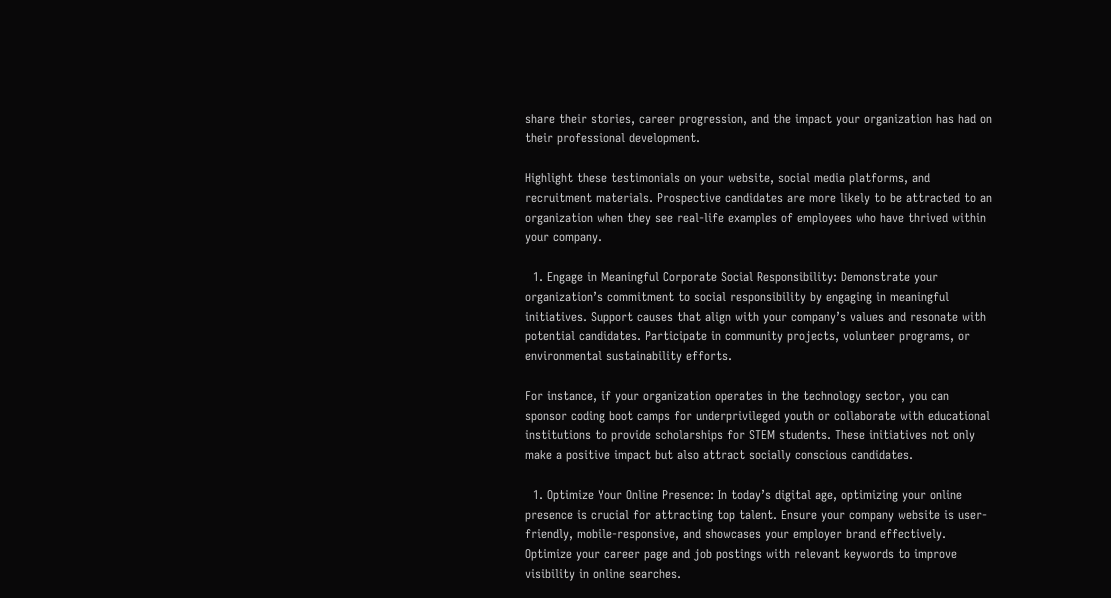share their stories, career progression, and the impact your organization has had on their professional development.

Highlight these testimonials on your website, social media platforms, and recruitment materials. Prospective candidates are more likely to be attracted to an organization when they see real-life examples of employees who have thrived within your company.

  1. Engage in Meaningful Corporate Social Responsibility: Demonstrate your organization’s commitment to social responsibility by engaging in meaningful initiatives. Support causes that align with your company’s values and resonate with potential candidates. Participate in community projects, volunteer programs, or environmental sustainability efforts.

For instance, if your organization operates in the technology sector, you can sponsor coding boot camps for underprivileged youth or collaborate with educational institutions to provide scholarships for STEM students. These initiatives not only make a positive impact but also attract socially conscious candidates.

  1. Optimize Your Online Presence: In today’s digital age, optimizing your online presence is crucial for attracting top talent. Ensure your company website is user-friendly, mobile-responsive, and showcases your employer brand effectively. Optimize your career page and job postings with relevant keywords to improve visibility in online searches.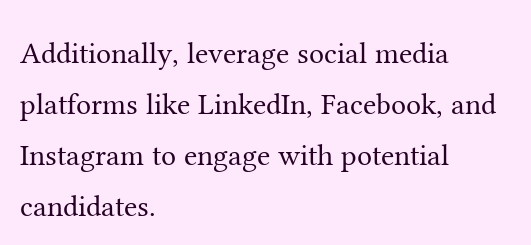Additionally, leverage social media platforms like LinkedIn, Facebook, and Instagram to engage with potential candidates.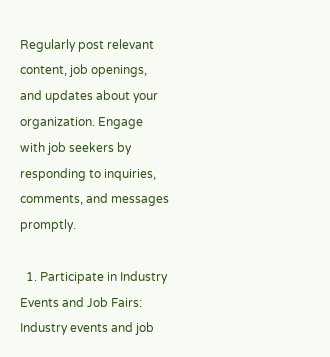Regularly post relevant content, job openings, and updates about your organization. Engage with job seekers by responding to inquiries, comments, and messages promptly.

  1. Participate in Industry Events and Job Fairs: Industry events and job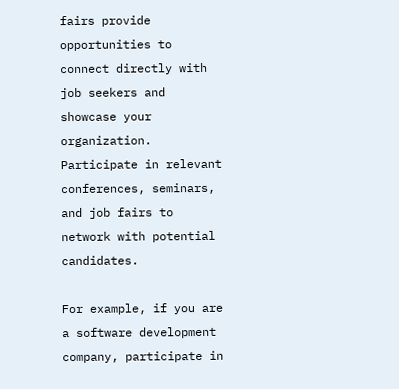fairs provide opportunities to connect directly with job seekers and showcase your organization. Participate in relevant conferences, seminars, and job fairs to network with potential candidates.

For example, if you are a software development company, participate in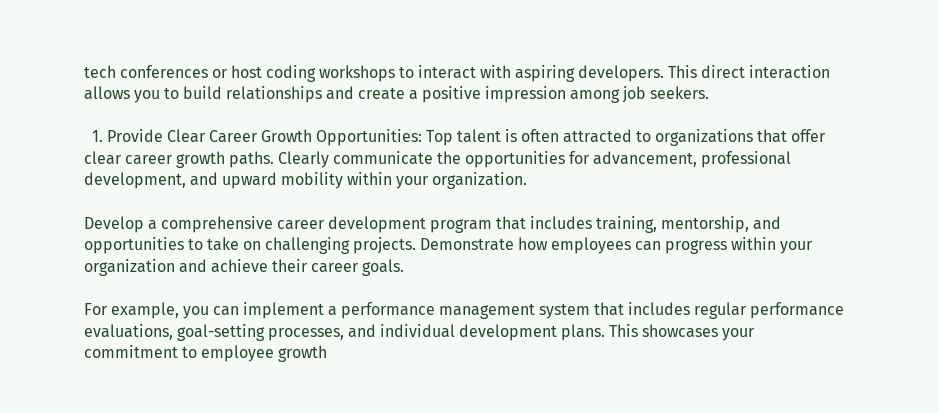tech conferences or host coding workshops to interact with aspiring developers. This direct interaction allows you to build relationships and create a positive impression among job seekers.

  1. Provide Clear Career Growth Opportunities: Top talent is often attracted to organizations that offer clear career growth paths. Clearly communicate the opportunities for advancement, professional development, and upward mobility within your organization.

Develop a comprehensive career development program that includes training, mentorship, and opportunities to take on challenging projects. Demonstrate how employees can progress within your organization and achieve their career goals.

For example, you can implement a performance management system that includes regular performance evaluations, goal-setting processes, and individual development plans. This showcases your commitment to employee growth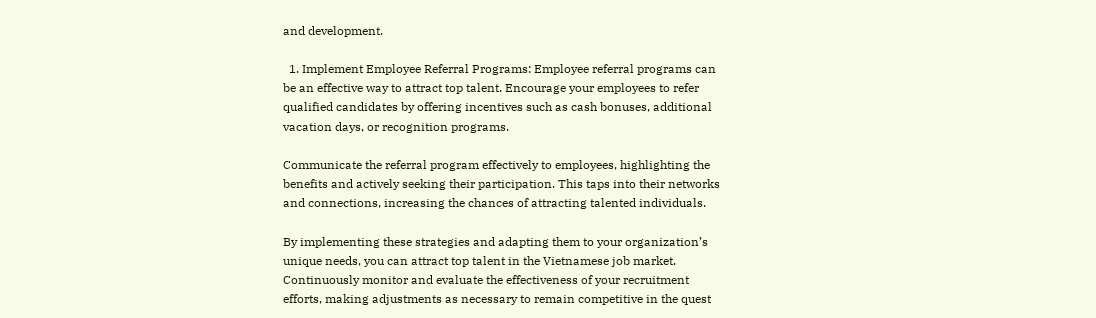and development.

  1. Implement Employee Referral Programs: Employee referral programs can be an effective way to attract top talent. Encourage your employees to refer qualified candidates by offering incentives such as cash bonuses, additional vacation days, or recognition programs.

Communicate the referral program effectively to employees, highlighting the benefits and actively seeking their participation. This taps into their networks and connections, increasing the chances of attracting talented individuals.

By implementing these strategies and adapting them to your organization’s unique needs, you can attract top talent in the Vietnamese job market. Continuously monitor and evaluate the effectiveness of your recruitment efforts, making adjustments as necessary to remain competitive in the quest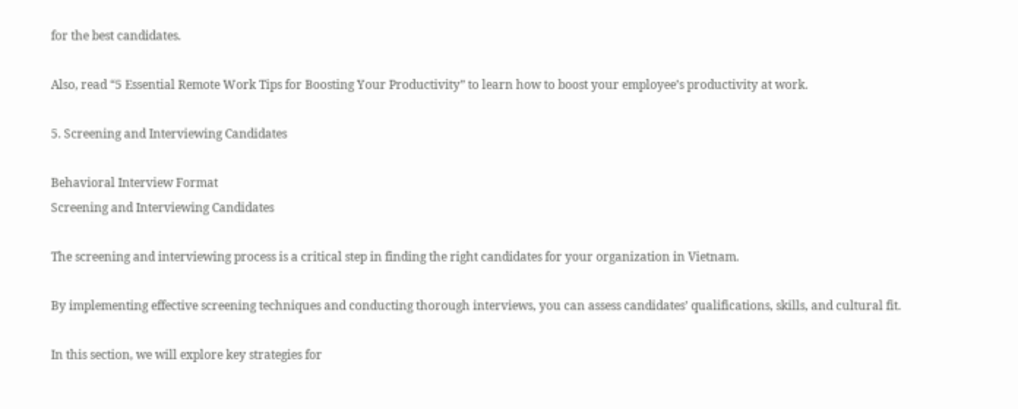for the best candidates.

Also, read “5 Essential Remote Work Tips for Boosting Your Productivity” to learn how to boost your employee’s productivity at work.

5. Screening and Interviewing Candidates

Behavioral Interview Format
Screening and Interviewing Candidates

The screening and interviewing process is a critical step in finding the right candidates for your organization in Vietnam.

By implementing effective screening techniques and conducting thorough interviews, you can assess candidates’ qualifications, skills, and cultural fit.

In this section, we will explore key strategies for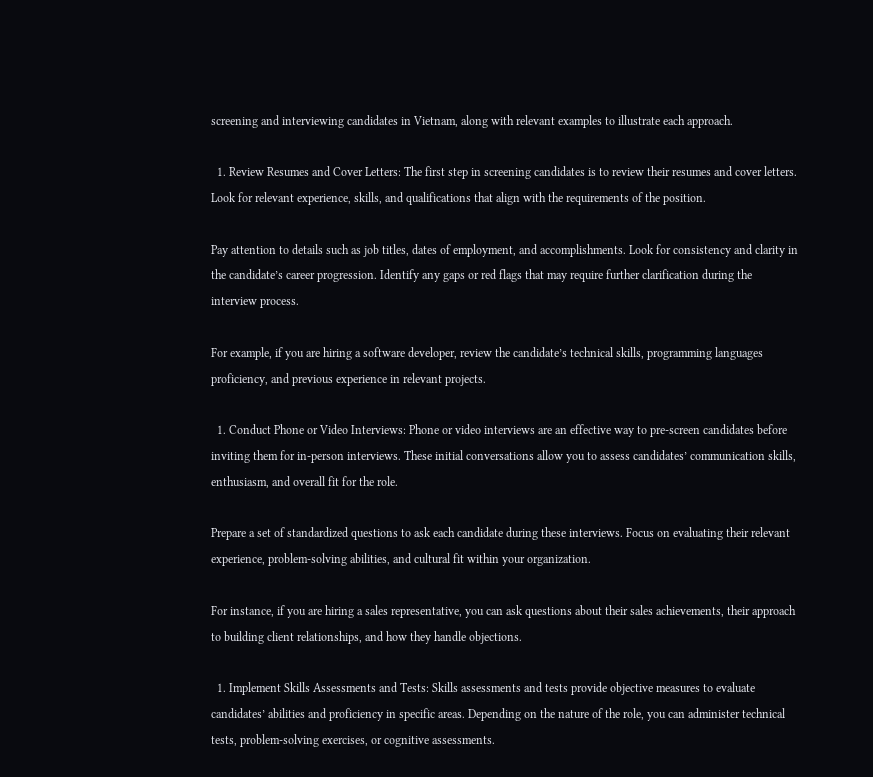screening and interviewing candidates in Vietnam, along with relevant examples to illustrate each approach.

  1. Review Resumes and Cover Letters: The first step in screening candidates is to review their resumes and cover letters. Look for relevant experience, skills, and qualifications that align with the requirements of the position.

Pay attention to details such as job titles, dates of employment, and accomplishments. Look for consistency and clarity in the candidate’s career progression. Identify any gaps or red flags that may require further clarification during the interview process.

For example, if you are hiring a software developer, review the candidate’s technical skills, programming languages proficiency, and previous experience in relevant projects.

  1. Conduct Phone or Video Interviews: Phone or video interviews are an effective way to pre-screen candidates before inviting them for in-person interviews. These initial conversations allow you to assess candidates’ communication skills, enthusiasm, and overall fit for the role.

Prepare a set of standardized questions to ask each candidate during these interviews. Focus on evaluating their relevant experience, problem-solving abilities, and cultural fit within your organization.

For instance, if you are hiring a sales representative, you can ask questions about their sales achievements, their approach to building client relationships, and how they handle objections.

  1. Implement Skills Assessments and Tests: Skills assessments and tests provide objective measures to evaluate candidates’ abilities and proficiency in specific areas. Depending on the nature of the role, you can administer technical tests, problem-solving exercises, or cognitive assessments.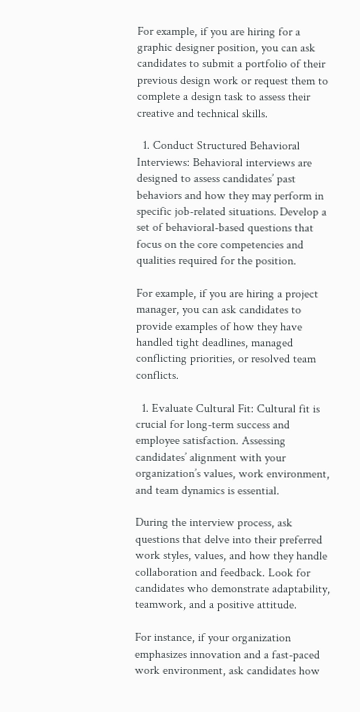For example, if you are hiring for a graphic designer position, you can ask candidates to submit a portfolio of their previous design work or request them to complete a design task to assess their creative and technical skills.

  1. Conduct Structured Behavioral Interviews: Behavioral interviews are designed to assess candidates’ past behaviors and how they may perform in specific job-related situations. Develop a set of behavioral-based questions that focus on the core competencies and qualities required for the position.

For example, if you are hiring a project manager, you can ask candidates to provide examples of how they have handled tight deadlines, managed conflicting priorities, or resolved team conflicts.

  1. Evaluate Cultural Fit: Cultural fit is crucial for long-term success and employee satisfaction. Assessing candidates’ alignment with your organization’s values, work environment, and team dynamics is essential.

During the interview process, ask questions that delve into their preferred work styles, values, and how they handle collaboration and feedback. Look for candidates who demonstrate adaptability, teamwork, and a positive attitude.

For instance, if your organization emphasizes innovation and a fast-paced work environment, ask candidates how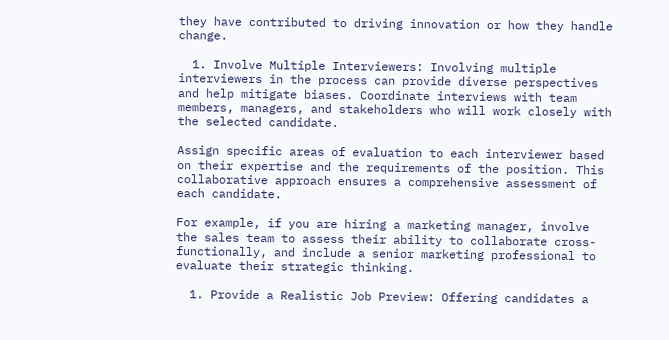they have contributed to driving innovation or how they handle change.

  1. Involve Multiple Interviewers: Involving multiple interviewers in the process can provide diverse perspectives and help mitigate biases. Coordinate interviews with team members, managers, and stakeholders who will work closely with the selected candidate.

Assign specific areas of evaluation to each interviewer based on their expertise and the requirements of the position. This collaborative approach ensures a comprehensive assessment of each candidate.

For example, if you are hiring a marketing manager, involve the sales team to assess their ability to collaborate cross-functionally, and include a senior marketing professional to evaluate their strategic thinking.

  1. Provide a Realistic Job Preview: Offering candidates a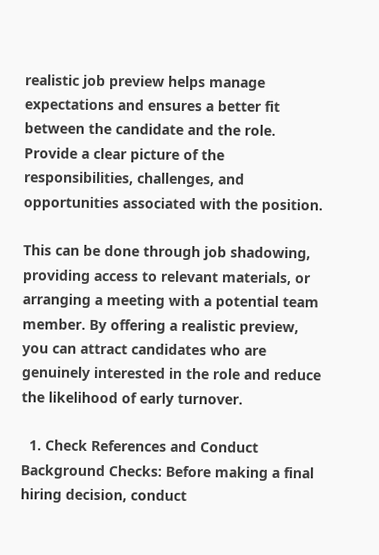realistic job preview helps manage expectations and ensures a better fit between the candidate and the role. Provide a clear picture of the responsibilities, challenges, and opportunities associated with the position.

This can be done through job shadowing, providing access to relevant materials, or arranging a meeting with a potential team member. By offering a realistic preview, you can attract candidates who are genuinely interested in the role and reduce the likelihood of early turnover.

  1. Check References and Conduct Background Checks: Before making a final hiring decision, conduct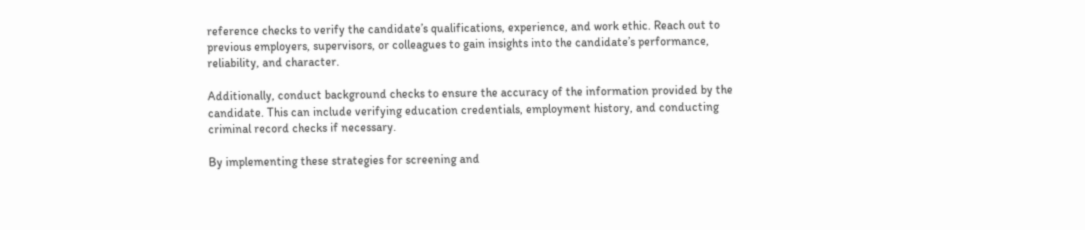reference checks to verify the candidate’s qualifications, experience, and work ethic. Reach out to previous employers, supervisors, or colleagues to gain insights into the candidate’s performance, reliability, and character.

Additionally, conduct background checks to ensure the accuracy of the information provided by the candidate. This can include verifying education credentials, employment history, and conducting criminal record checks if necessary.

By implementing these strategies for screening and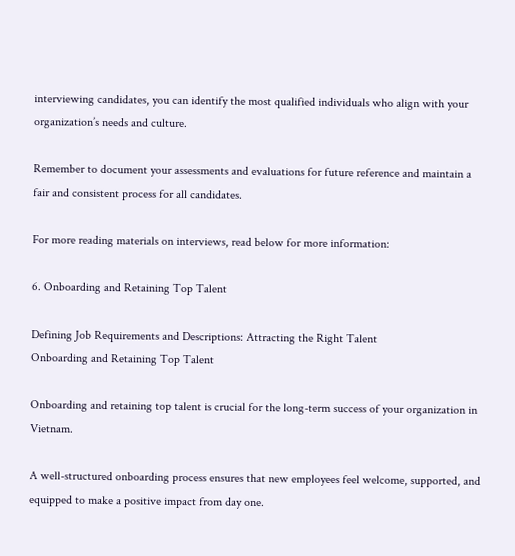interviewing candidates, you can identify the most qualified individuals who align with your organization’s needs and culture.

Remember to document your assessments and evaluations for future reference and maintain a fair and consistent process for all candidates.

For more reading materials on interviews, read below for more information:

6. Onboarding and Retaining Top Talent

Defining Job Requirements and Descriptions: Attracting the Right Talent
Onboarding and Retaining Top Talent

Onboarding and retaining top talent is crucial for the long-term success of your organization in Vietnam.

A well-structured onboarding process ensures that new employees feel welcome, supported, and equipped to make a positive impact from day one.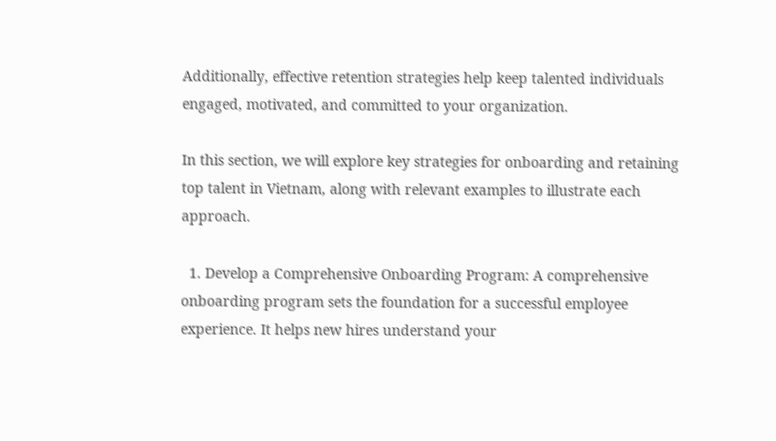Additionally, effective retention strategies help keep talented individuals engaged, motivated, and committed to your organization.

In this section, we will explore key strategies for onboarding and retaining top talent in Vietnam, along with relevant examples to illustrate each approach.

  1. Develop a Comprehensive Onboarding Program: A comprehensive onboarding program sets the foundation for a successful employee experience. It helps new hires understand your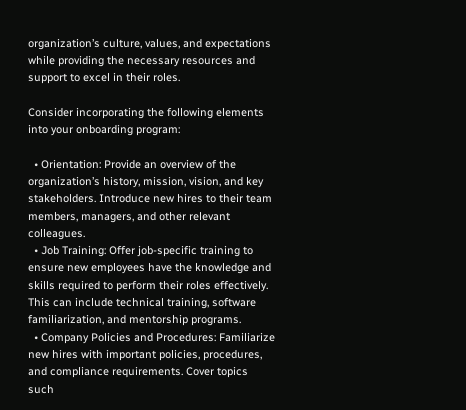organization’s culture, values, and expectations while providing the necessary resources and support to excel in their roles.

Consider incorporating the following elements into your onboarding program:

  • Orientation: Provide an overview of the organization’s history, mission, vision, and key stakeholders. Introduce new hires to their team members, managers, and other relevant colleagues.
  • Job Training: Offer job-specific training to ensure new employees have the knowledge and skills required to perform their roles effectively. This can include technical training, software familiarization, and mentorship programs.
  • Company Policies and Procedures: Familiarize new hires with important policies, procedures, and compliance requirements. Cover topics such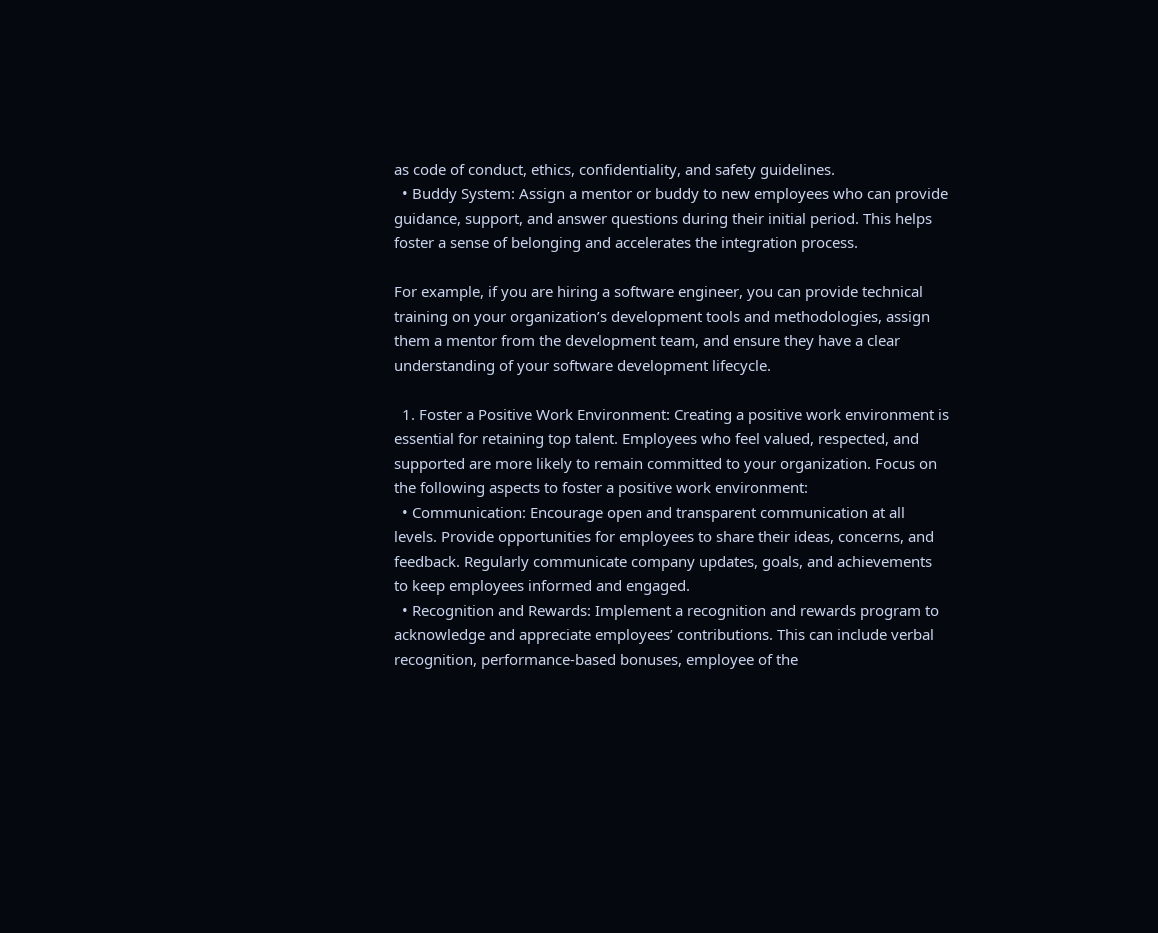as code of conduct, ethics, confidentiality, and safety guidelines.
  • Buddy System: Assign a mentor or buddy to new employees who can provide guidance, support, and answer questions during their initial period. This helps foster a sense of belonging and accelerates the integration process.

For example, if you are hiring a software engineer, you can provide technical training on your organization’s development tools and methodologies, assign them a mentor from the development team, and ensure they have a clear understanding of your software development lifecycle.

  1. Foster a Positive Work Environment: Creating a positive work environment is essential for retaining top talent. Employees who feel valued, respected, and supported are more likely to remain committed to your organization. Focus on the following aspects to foster a positive work environment:
  • Communication: Encourage open and transparent communication at all levels. Provide opportunities for employees to share their ideas, concerns, and feedback. Regularly communicate company updates, goals, and achievements to keep employees informed and engaged.
  • Recognition and Rewards: Implement a recognition and rewards program to acknowledge and appreciate employees’ contributions. This can include verbal recognition, performance-based bonuses, employee of the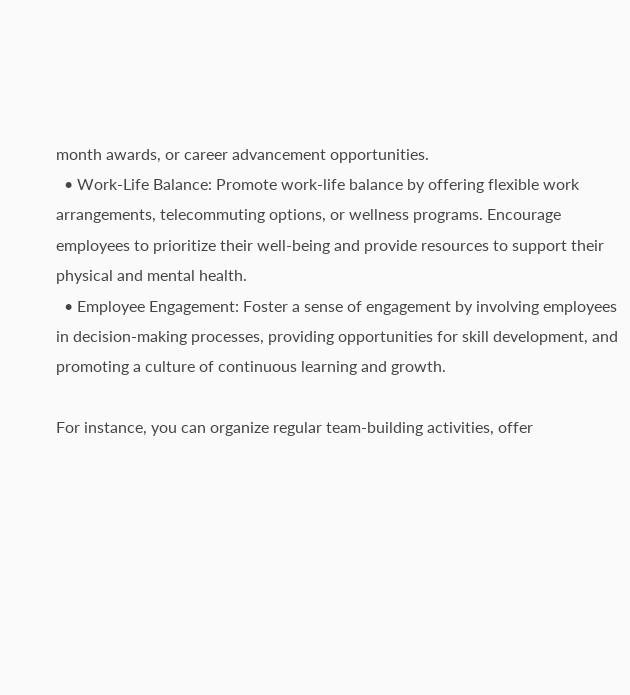month awards, or career advancement opportunities.
  • Work-Life Balance: Promote work-life balance by offering flexible work arrangements, telecommuting options, or wellness programs. Encourage employees to prioritize their well-being and provide resources to support their physical and mental health.
  • Employee Engagement: Foster a sense of engagement by involving employees in decision-making processes, providing opportunities for skill development, and promoting a culture of continuous learning and growth.

For instance, you can organize regular team-building activities, offer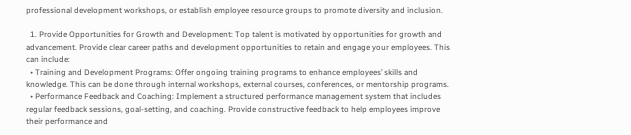professional development workshops, or establish employee resource groups to promote diversity and inclusion.

  1. Provide Opportunities for Growth and Development: Top talent is motivated by opportunities for growth and advancement. Provide clear career paths and development opportunities to retain and engage your employees. This can include:
  • Training and Development Programs: Offer ongoing training programs to enhance employees’ skills and knowledge. This can be done through internal workshops, external courses, conferences, or mentorship programs.
  • Performance Feedback and Coaching: Implement a structured performance management system that includes regular feedback sessions, goal-setting, and coaching. Provide constructive feedback to help employees improve their performance and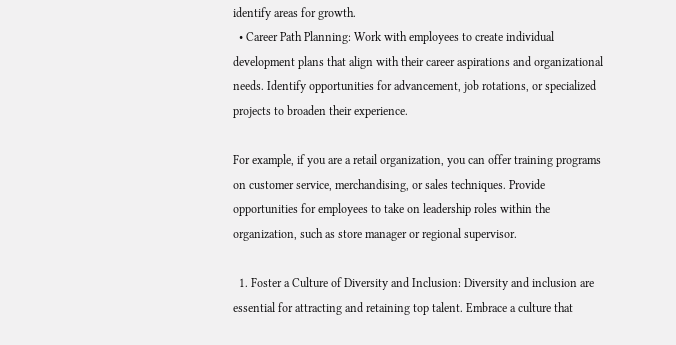identify areas for growth.
  • Career Path Planning: Work with employees to create individual development plans that align with their career aspirations and organizational needs. Identify opportunities for advancement, job rotations, or specialized projects to broaden their experience.

For example, if you are a retail organization, you can offer training programs on customer service, merchandising, or sales techniques. Provide opportunities for employees to take on leadership roles within the organization, such as store manager or regional supervisor.

  1. Foster a Culture of Diversity and Inclusion: Diversity and inclusion are essential for attracting and retaining top talent. Embrace a culture that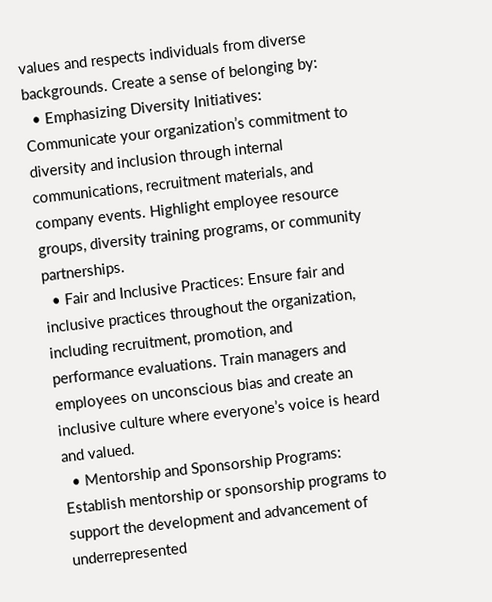values and respects individuals from diverse backgrounds. Create a sense of belonging by:
  • Emphasizing Diversity Initiatives: Communicate your organization’s commitment to diversity and inclusion through internal communications, recruitment materials, and company events. Highlight employee resource groups, diversity training programs, or community partnerships.
  • Fair and Inclusive Practices: Ensure fair and inclusive practices throughout the organization, including recruitment, promotion, and performance evaluations. Train managers and employees on unconscious bias and create an inclusive culture where everyone’s voice is heard and valued.
  • Mentorship and Sponsorship Programs: Establish mentorship or sponsorship programs to support the development and advancement of underrepresented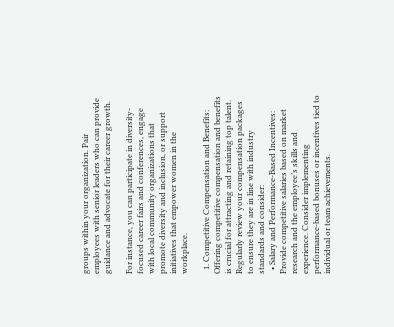groups within your organization. Pair employees with senior leaders who can provide guidance and advocate for their career growth.

For instance, you can participate in diversity-focused career fairs and conferences, engage with local community organizations that promote diversity and inclusion, or support initiatives that empower women in the workplace.

  1. Competitive Compensation and Benefits: Offering competitive compensation and benefits is crucial for attracting and retaining top talent. Regularly review your compensation packages to ensure they are in line with industry standards and consider:
  • Salary and Performance-Based Incentives: Provide competitive salaries based on market research and the employee’s skills and experience. Consider implementing performance-based bonuses or incentives tied to individual or team achievements.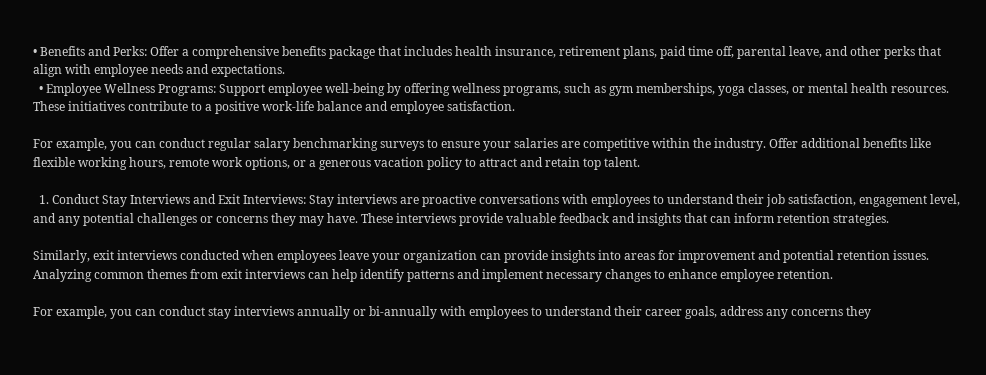• Benefits and Perks: Offer a comprehensive benefits package that includes health insurance, retirement plans, paid time off, parental leave, and other perks that align with employee needs and expectations.
  • Employee Wellness Programs: Support employee well-being by offering wellness programs, such as gym memberships, yoga classes, or mental health resources. These initiatives contribute to a positive work-life balance and employee satisfaction.

For example, you can conduct regular salary benchmarking surveys to ensure your salaries are competitive within the industry. Offer additional benefits like flexible working hours, remote work options, or a generous vacation policy to attract and retain top talent.

  1. Conduct Stay Interviews and Exit Interviews: Stay interviews are proactive conversations with employees to understand their job satisfaction, engagement level, and any potential challenges or concerns they may have. These interviews provide valuable feedback and insights that can inform retention strategies.

Similarly, exit interviews conducted when employees leave your organization can provide insights into areas for improvement and potential retention issues. Analyzing common themes from exit interviews can help identify patterns and implement necessary changes to enhance employee retention.

For example, you can conduct stay interviews annually or bi-annually with employees to understand their career goals, address any concerns they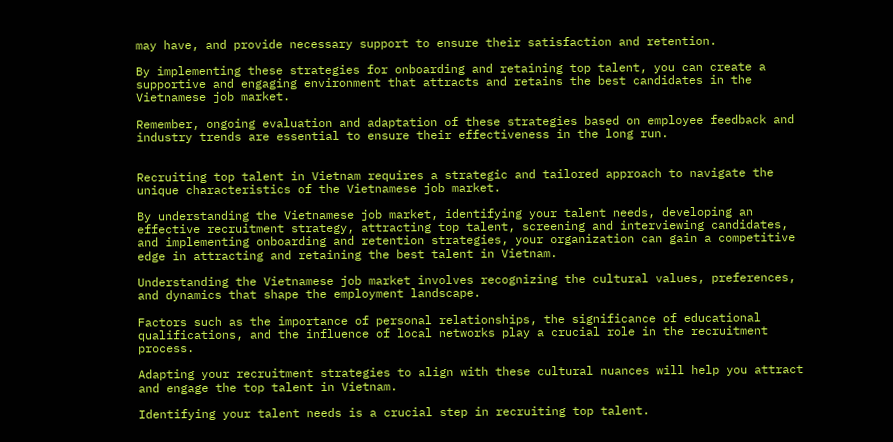may have, and provide necessary support to ensure their satisfaction and retention.

By implementing these strategies for onboarding and retaining top talent, you can create a supportive and engaging environment that attracts and retains the best candidates in the Vietnamese job market.

Remember, ongoing evaluation and adaptation of these strategies based on employee feedback and industry trends are essential to ensure their effectiveness in the long run.


Recruiting top talent in Vietnam requires a strategic and tailored approach to navigate the unique characteristics of the Vietnamese job market.

By understanding the Vietnamese job market, identifying your talent needs, developing an effective recruitment strategy, attracting top talent, screening and interviewing candidates, and implementing onboarding and retention strategies, your organization can gain a competitive edge in attracting and retaining the best talent in Vietnam.

Understanding the Vietnamese job market involves recognizing the cultural values, preferences, and dynamics that shape the employment landscape.

Factors such as the importance of personal relationships, the significance of educational qualifications, and the influence of local networks play a crucial role in the recruitment process.

Adapting your recruitment strategies to align with these cultural nuances will help you attract and engage the top talent in Vietnam.

Identifying your talent needs is a crucial step in recruiting top talent.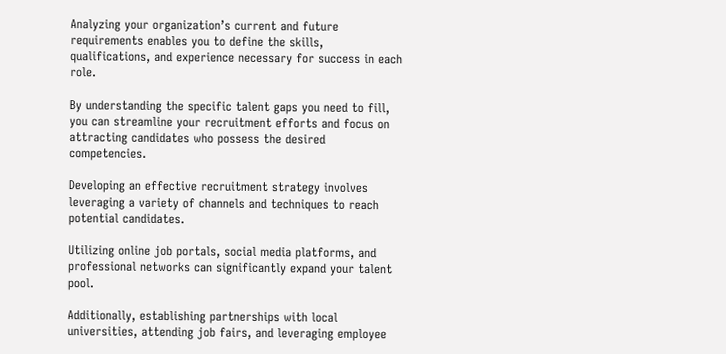Analyzing your organization’s current and future requirements enables you to define the skills, qualifications, and experience necessary for success in each role.

By understanding the specific talent gaps you need to fill, you can streamline your recruitment efforts and focus on attracting candidates who possess the desired competencies.

Developing an effective recruitment strategy involves leveraging a variety of channels and techniques to reach potential candidates.

Utilizing online job portals, social media platforms, and professional networks can significantly expand your talent pool.

Additionally, establishing partnerships with local universities, attending job fairs, and leveraging employee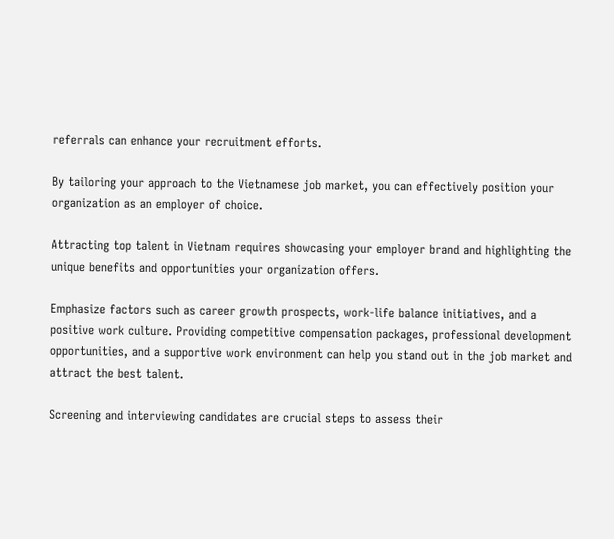referrals can enhance your recruitment efforts.

By tailoring your approach to the Vietnamese job market, you can effectively position your organization as an employer of choice.

Attracting top talent in Vietnam requires showcasing your employer brand and highlighting the unique benefits and opportunities your organization offers.

Emphasize factors such as career growth prospects, work-life balance initiatives, and a positive work culture. Providing competitive compensation packages, professional development opportunities, and a supportive work environment can help you stand out in the job market and attract the best talent.

Screening and interviewing candidates are crucial steps to assess their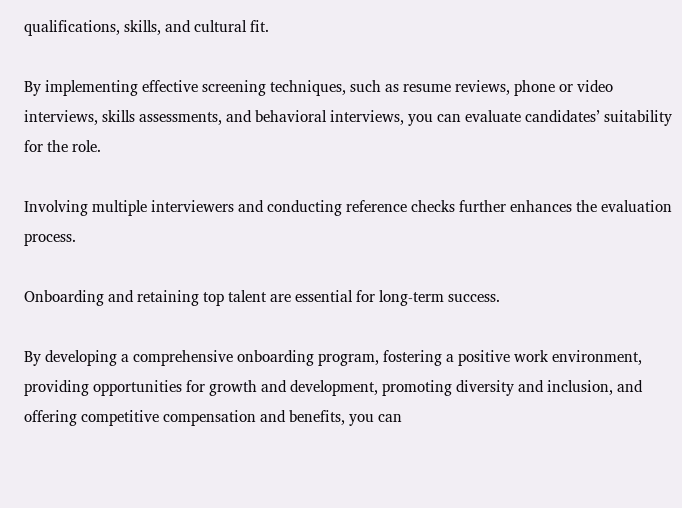qualifications, skills, and cultural fit.

By implementing effective screening techniques, such as resume reviews, phone or video interviews, skills assessments, and behavioral interviews, you can evaluate candidates’ suitability for the role.

Involving multiple interviewers and conducting reference checks further enhances the evaluation process.

Onboarding and retaining top talent are essential for long-term success.

By developing a comprehensive onboarding program, fostering a positive work environment, providing opportunities for growth and development, promoting diversity and inclusion, and offering competitive compensation and benefits, you can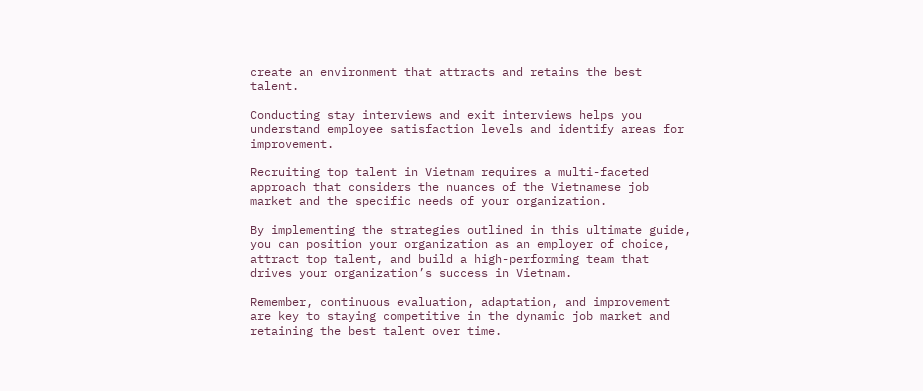create an environment that attracts and retains the best talent.

Conducting stay interviews and exit interviews helps you understand employee satisfaction levels and identify areas for improvement.

Recruiting top talent in Vietnam requires a multi-faceted approach that considers the nuances of the Vietnamese job market and the specific needs of your organization.

By implementing the strategies outlined in this ultimate guide, you can position your organization as an employer of choice, attract top talent, and build a high-performing team that drives your organization’s success in Vietnam.

Remember, continuous evaluation, adaptation, and improvement are key to staying competitive in the dynamic job market and retaining the best talent over time.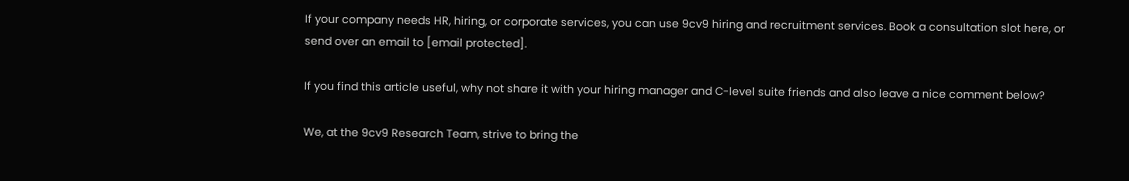If your company needs HR, hiring, or corporate services, you can use 9cv9 hiring and recruitment services. Book a consultation slot here, or send over an email to [email protected].

If you find this article useful, why not share it with your hiring manager and C-level suite friends and also leave a nice comment below?

We, at the 9cv9 Research Team, strive to bring the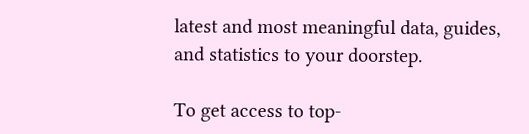latest and most meaningful data, guides, and statistics to your doorstep.

To get access to top-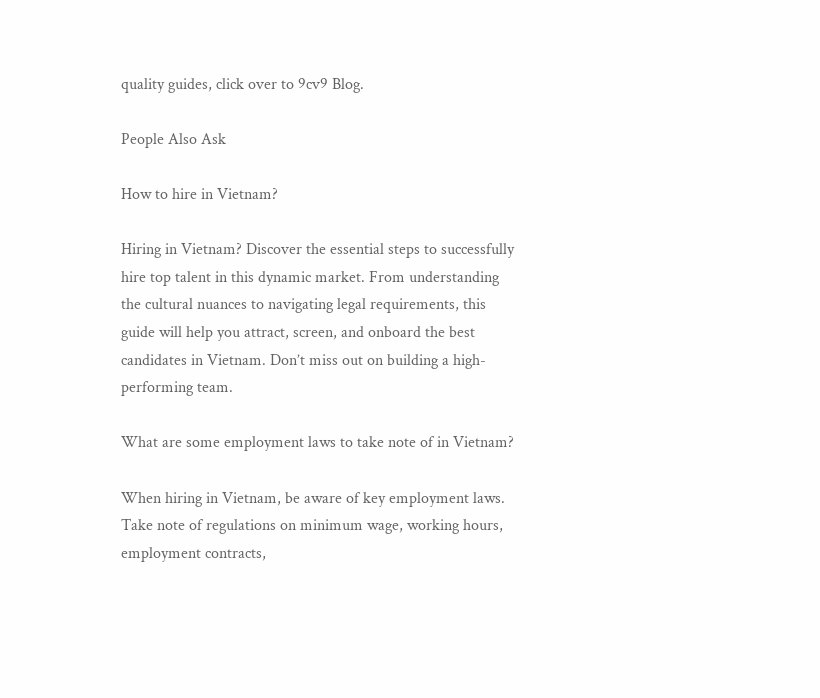quality guides, click over to 9cv9 Blog.

People Also Ask

How to hire in Vietnam?

Hiring in Vietnam? Discover the essential steps to successfully hire top talent in this dynamic market. From understanding the cultural nuances to navigating legal requirements, this guide will help you attract, screen, and onboard the best candidates in Vietnam. Don’t miss out on building a high-performing team.

What are some employment laws to take note of in Vietnam?

When hiring in Vietnam, be aware of key employment laws. Take note of regulations on minimum wage, working hours, employment contracts,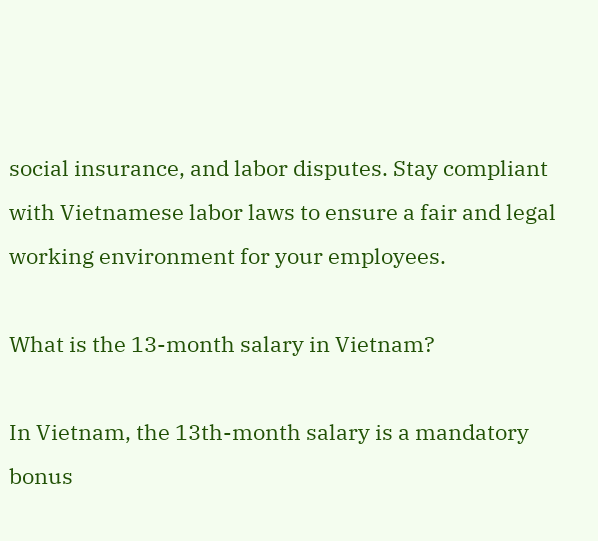social insurance, and labor disputes. Stay compliant with Vietnamese labor laws to ensure a fair and legal working environment for your employees.

What is the 13-month salary in Vietnam?

In Vietnam, the 13th-month salary is a mandatory bonus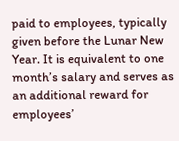paid to employees, typically given before the Lunar New Year. It is equivalent to one month’s salary and serves as an additional reward for employees’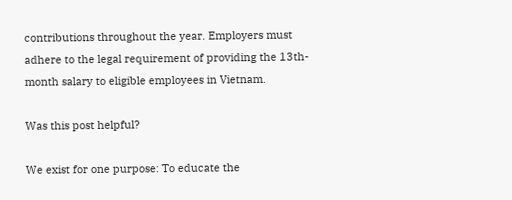contributions throughout the year. Employers must adhere to the legal requirement of providing the 13th-month salary to eligible employees in Vietnam.

Was this post helpful?

We exist for one purpose: To educate the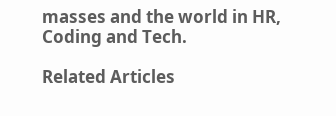masses and the world in HR, Coding and Tech.

Related Articles